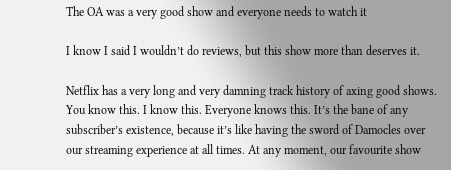The OA was a very good show and everyone needs to watch it

I know I said I wouldn’t do reviews, but this show more than deserves it.

Netflix has a very long and very damning track history of axing good shows. You know this. I know this. Everyone knows this. It’s the bane of any subscriber’s existence, because it’s like having the sword of Damocles over our streaming experience at all times. At any moment, our favourite show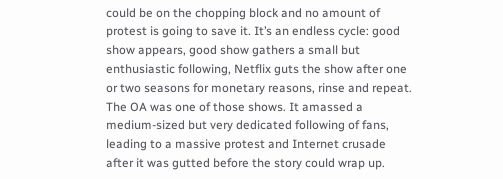could be on the chopping block and no amount of protest is going to save it. It’s an endless cycle: good show appears, good show gathers a small but enthusiastic following, Netflix guts the show after one or two seasons for monetary reasons, rinse and repeat. The OA was one of those shows. It amassed a medium-sized but very dedicated following of fans, leading to a massive protest and Internet crusade after it was gutted before the story could wrap up.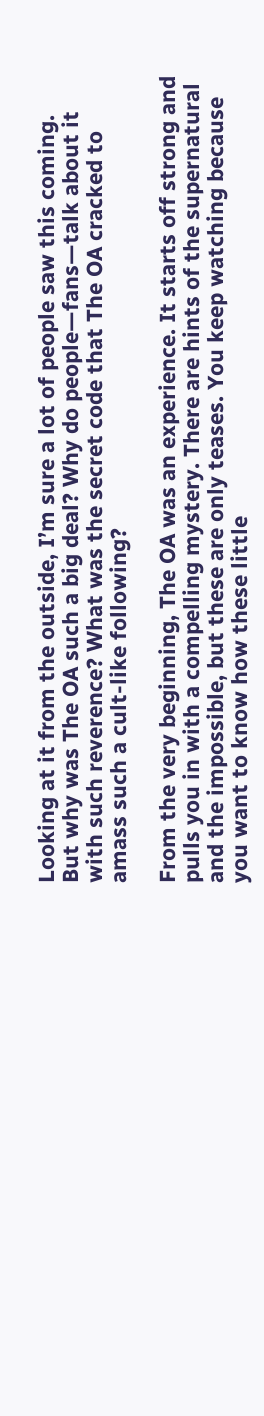Looking at it from the outside, I’m sure a lot of people saw this coming. But why was The OA such a big deal? Why do people—fans—talk about it with such reverence? What was the secret code that The OA cracked to amass such a cult-like following?

From the very beginning, The OA was an experience. It starts off strong and pulls you in with a compelling mystery. There are hints of the supernatural and the impossible, but these are only teases. You keep watching because you want to know how these little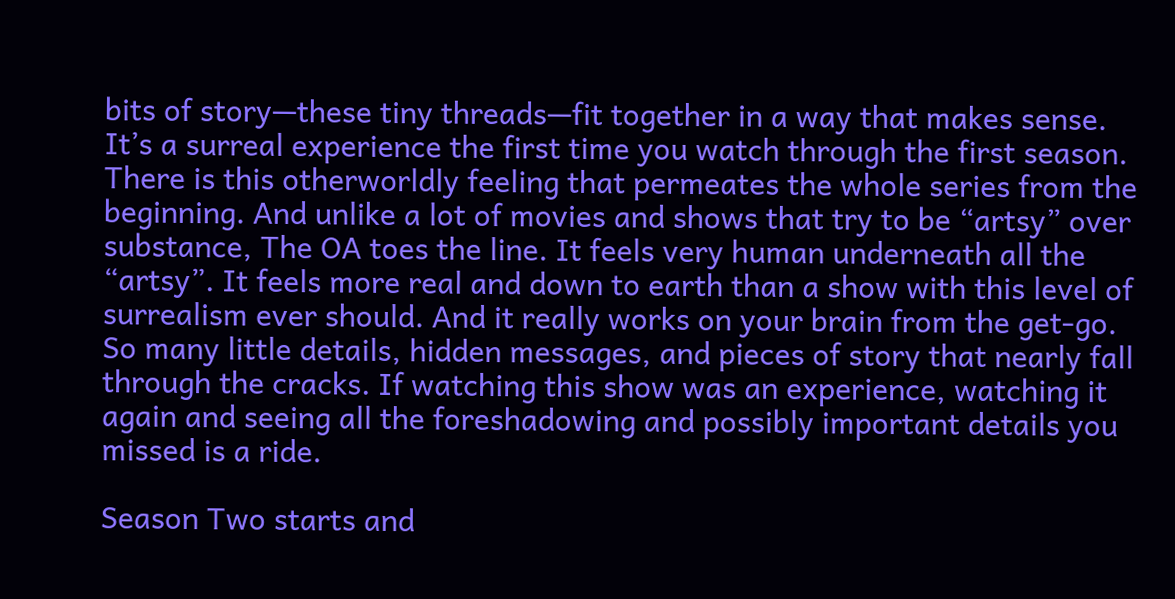bits of story—these tiny threads—fit together in a way that makes sense. It’s a surreal experience the first time you watch through the first season. There is this otherworldly feeling that permeates the whole series from the beginning. And unlike a lot of movies and shows that try to be “artsy” over substance, The OA toes the line. It feels very human underneath all the “artsy”. It feels more real and down to earth than a show with this level of surrealism ever should. And it really works on your brain from the get-go. So many little details, hidden messages, and pieces of story that nearly fall through the cracks. If watching this show was an experience, watching it again and seeing all the foreshadowing and possibly important details you missed is a ride.

Season Two starts and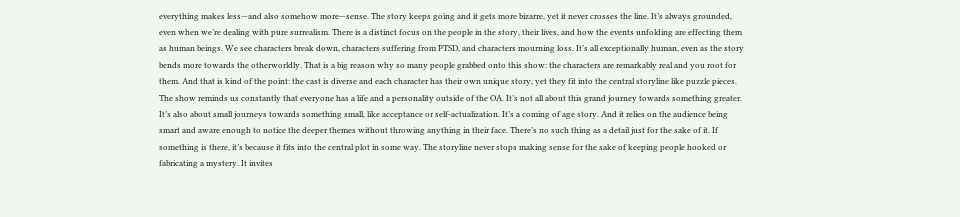everything makes less—and also somehow more—sense. The story keeps going and it gets more bizarre, yet it never crosses the line. It’s always grounded, even when we’re dealing with pure surrealism. There is a distinct focus on the people in the story, their lives, and how the events unfolding are effecting them as human beings. We see characters break down, characters suffering from PTSD, and characters mourning loss. It’s all exceptionally human, even as the story bends more towards the otherworldly. That is a big reason why so many people grabbed onto this show: the characters are remarkably real and you root for them. And that is kind of the point: the cast is diverse and each character has their own unique story, yet they fit into the central storyline like puzzle pieces. The show reminds us constantly that everyone has a life and a personality outside of the OA. It’s not all about this grand journey towards something greater. It’s also about small journeys towards something small, like acceptance or self-actualization. It’s a coming of age story. And it relies on the audience being smart and aware enough to notice the deeper themes without throwing anything in their face. There’s no such thing as a detail just for the sake of it. If something is there, it’s because it fits into the central plot in some way. The storyline never stops making sense for the sake of keeping people hooked or fabricating a mystery. It invites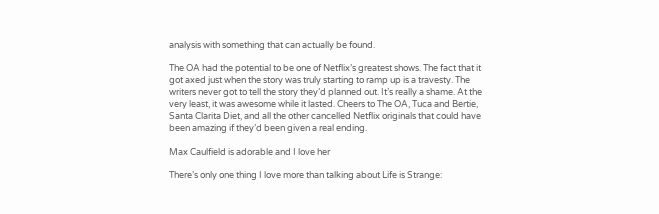analysis with something that can actually be found.

The OA had the potential to be one of Netflix’s greatest shows. The fact that it got axed just when the story was truly starting to ramp up is a travesty. The writers never got to tell the story they’d planned out. It’s really a shame. At the very least, it was awesome while it lasted. Cheers to The OA, Tuca and Bertie, Santa Clarita Diet, and all the other cancelled Netflix originals that could have been amazing if they’d been given a real ending.

Max Caulfield is adorable and I love her

There’s only one thing I love more than talking about Life is Strange: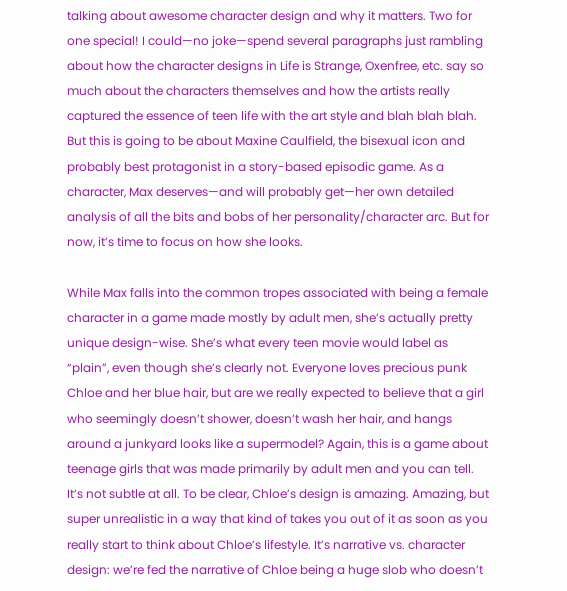talking about awesome character design and why it matters. Two for one special! I could—no joke—spend several paragraphs just rambling about how the character designs in Life is Strange, Oxenfree, etc. say so much about the characters themselves and how the artists really captured the essence of teen life with the art style and blah blah blah. But this is going to be about Maxine Caulfield, the bisexual icon and probably best protagonist in a story-based episodic game. As a character, Max deserves—and will probably get—her own detailed analysis of all the bits and bobs of her personality/character arc. But for now, it’s time to focus on how she looks.

While Max falls into the common tropes associated with being a female character in a game made mostly by adult men, she’s actually pretty unique design-wise. She’s what every teen movie would label as “plain”, even though she’s clearly not. Everyone loves precious punk Chloe and her blue hair, but are we really expected to believe that a girl who seemingly doesn’t shower, doesn’t wash her hair, and hangs around a junkyard looks like a supermodel? Again, this is a game about teenage girls that was made primarily by adult men and you can tell. It’s not subtle at all. To be clear, Chloe’s design is amazing. Amazing, but super unrealistic in a way that kind of takes you out of it as soon as you really start to think about Chloe’s lifestyle. It’s narrative vs. character design: we’re fed the narrative of Chloe being a huge slob who doesn’t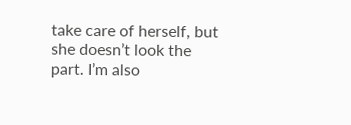take care of herself, but she doesn’t look the part. I’m also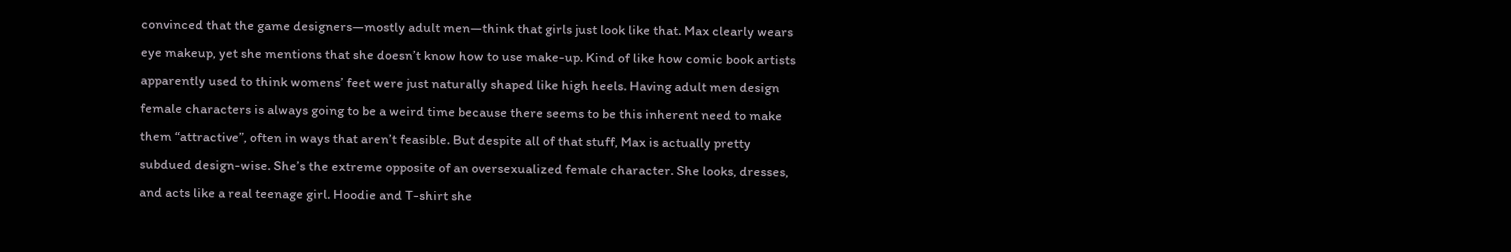convinced that the game designers—mostly adult men—think that girls just look like that. Max clearly wears eye makeup, yet she mentions that she doesn’t know how to use make-up. Kind of like how comic book artists apparently used to think womens’ feet were just naturally shaped like high heels. Having adult men design female characters is always going to be a weird time because there seems to be this inherent need to make them “attractive”, often in ways that aren’t feasible. But despite all of that stuff, Max is actually pretty subdued design-wise. She’s the extreme opposite of an oversexualized female character. She looks, dresses, and acts like a real teenage girl. Hoodie and T-shirt she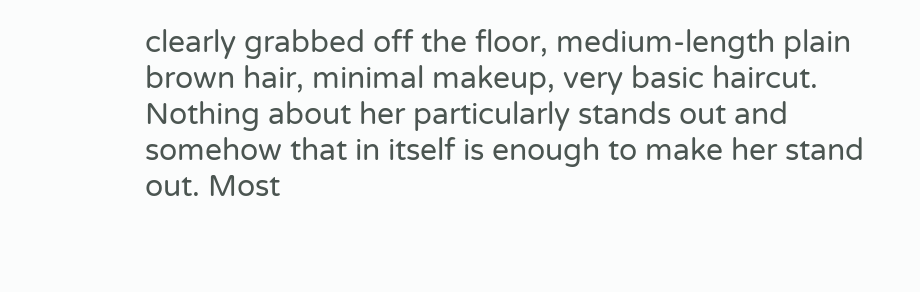clearly grabbed off the floor, medium-length plain brown hair, minimal makeup, very basic haircut. Nothing about her particularly stands out and somehow that in itself is enough to make her stand out. Most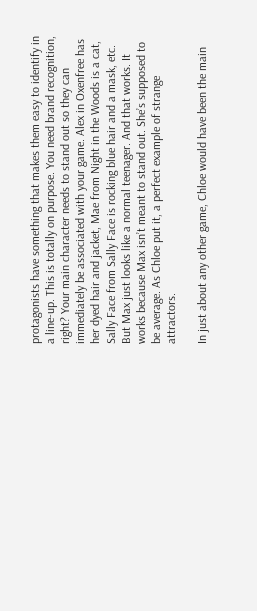protagonists have something that makes them easy to identify in a line-up. This is totally on purpose. You need brand recognition, right? Your main character needs to stand out so they can immediately be associated with your game. Alex in Oxenfree has her dyed hair and jacket, Mae from Night in the Woods is a cat, Sally Face from Sally Face is rocking blue hair and a mask, etc. But Max just looks like a normal teenager. And that works. It works because Max isn’t meant to stand out. She’s supposed to be average. As Chloe put it, a perfect example of strange attractors.

In just about any other game, Chloe would have been the main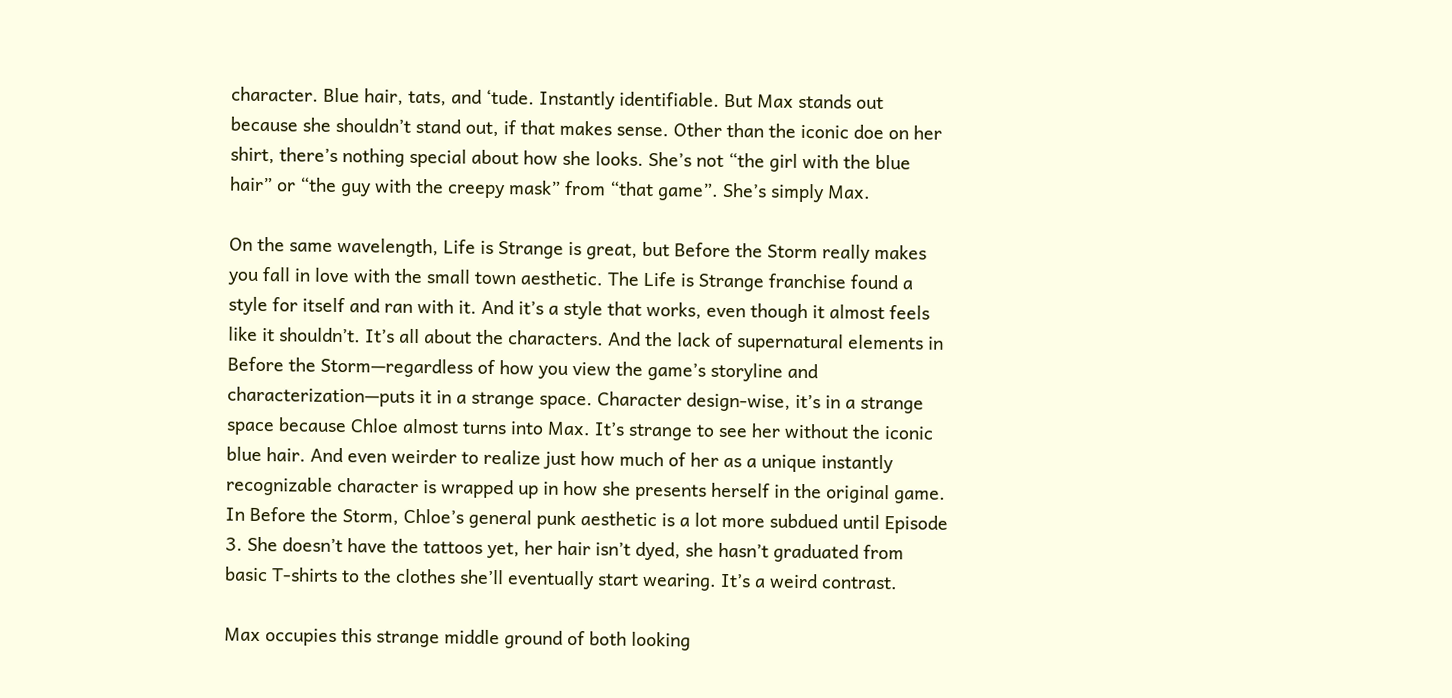character. Blue hair, tats, and ‘tude. Instantly identifiable. But Max stands out because she shouldn’t stand out, if that makes sense. Other than the iconic doe on her shirt, there’s nothing special about how she looks. She’s not “the girl with the blue hair” or “the guy with the creepy mask” from “that game”. She’s simply Max.

On the same wavelength, Life is Strange is great, but Before the Storm really makes you fall in love with the small town aesthetic. The Life is Strange franchise found a style for itself and ran with it. And it’s a style that works, even though it almost feels like it shouldn’t. It’s all about the characters. And the lack of supernatural elements in Before the Storm—regardless of how you view the game’s storyline and characterization—puts it in a strange space. Character design-wise, it’s in a strange space because Chloe almost turns into Max. It’s strange to see her without the iconic blue hair. And even weirder to realize just how much of her as a unique instantly recognizable character is wrapped up in how she presents herself in the original game. In Before the Storm, Chloe’s general punk aesthetic is a lot more subdued until Episode 3. She doesn’t have the tattoos yet, her hair isn’t dyed, she hasn’t graduated from basic T-shirts to the clothes she’ll eventually start wearing. It’s a weird contrast.

Max occupies this strange middle ground of both looking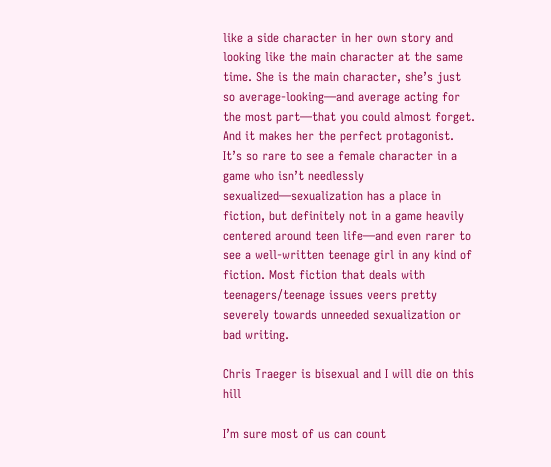like a side character in her own story and looking like the main character at the same time. She is the main character, she’s just so average-looking—and average acting for the most part—that you could almost forget. And it makes her the perfect protagonist. It’s so rare to see a female character in a game who isn’t needlessly sexualized—sexualization has a place in fiction, but definitely not in a game heavily centered around teen life—and even rarer to see a well-written teenage girl in any kind of fiction. Most fiction that deals with teenagers/teenage issues veers pretty severely towards unneeded sexualization or bad writing.

Chris Traeger is bisexual and I will die on this hill

I’m sure most of us can count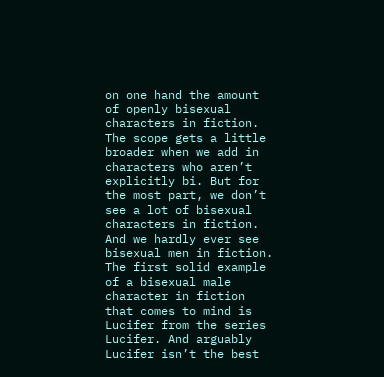on one hand the amount of openly bisexual characters in fiction. The scope gets a little broader when we add in characters who aren’t explicitly bi. But for the most part, we don’t see a lot of bisexual characters in fiction. And we hardly ever see bisexual men in fiction. The first solid example of a bisexual male character in fiction that comes to mind is Lucifer from the series Lucifer. And arguably Lucifer isn’t the best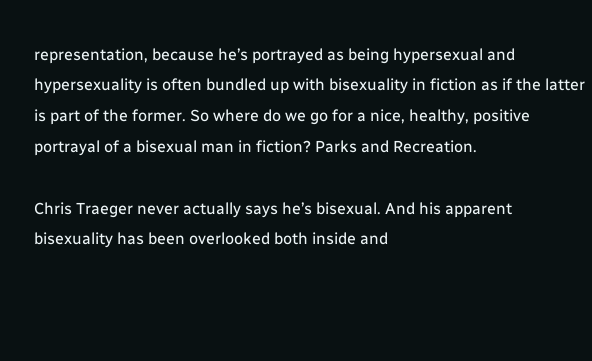representation, because he’s portrayed as being hypersexual and hypersexuality is often bundled up with bisexuality in fiction as if the latter is part of the former. So where do we go for a nice, healthy, positive portrayal of a bisexual man in fiction? Parks and Recreation.

Chris Traeger never actually says he’s bisexual. And his apparent bisexuality has been overlooked both inside and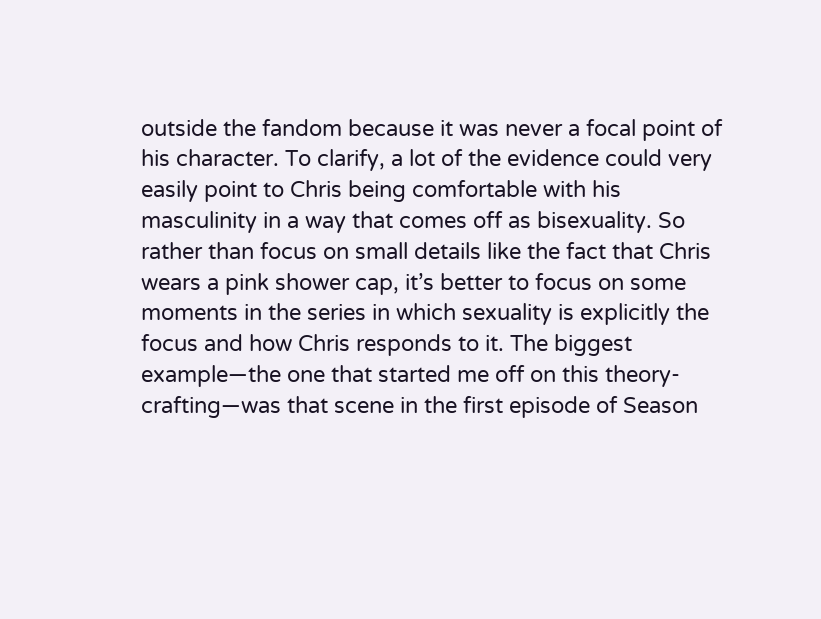outside the fandom because it was never a focal point of his character. To clarify, a lot of the evidence could very easily point to Chris being comfortable with his masculinity in a way that comes off as bisexuality. So rather than focus on small details like the fact that Chris wears a pink shower cap, it’s better to focus on some moments in the series in which sexuality is explicitly the focus and how Chris responds to it. The biggest example—the one that started me off on this theory-crafting—was that scene in the first episode of Season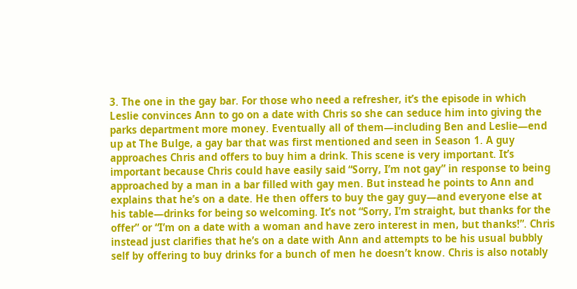3. The one in the gay bar. For those who need a refresher, it’s the episode in which Leslie convinces Ann to go on a date with Chris so she can seduce him into giving the parks department more money. Eventually all of them—including Ben and Leslie—end up at The Bulge, a gay bar that was first mentioned and seen in Season 1. A guy approaches Chris and offers to buy him a drink. This scene is very important. It’s important because Chris could have easily said “Sorry, I’m not gay” in response to being approached by a man in a bar filled with gay men. But instead he points to Ann and explains that he’s on a date. He then offers to buy the gay guy—and everyone else at his table—drinks for being so welcoming. It’s not “Sorry, I’m straight, but thanks for the offer” or “I’m on a date with a woman and have zero interest in men, but thanks!”. Chris instead just clarifies that he’s on a date with Ann and attempts to be his usual bubbly self by offering to buy drinks for a bunch of men he doesn’t know. Chris is also notably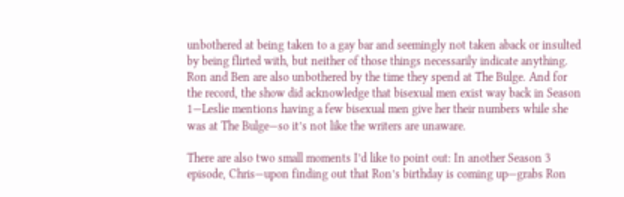unbothered at being taken to a gay bar and seemingly not taken aback or insulted by being flirted with, but neither of those things necessarily indicate anything. Ron and Ben are also unbothered by the time they spend at The Bulge. And for the record, the show did acknowledge that bisexual men exist way back in Season 1—Leslie mentions having a few bisexual men give her their numbers while she was at The Bulge—so it’s not like the writers are unaware.

There are also two small moments I’d like to point out: In another Season 3 episode, Chris—upon finding out that Ron’s birthday is coming up—grabs Ron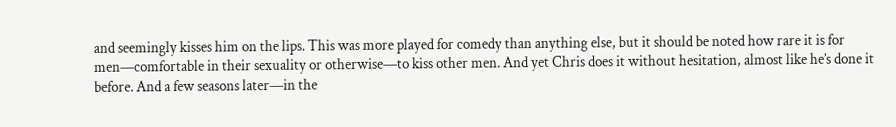and seemingly kisses him on the lips. This was more played for comedy than anything else, but it should be noted how rare it is for men—comfortable in their sexuality or otherwise—to kiss other men. And yet Chris does it without hesitation, almost like he’s done it before. And a few seasons later—in the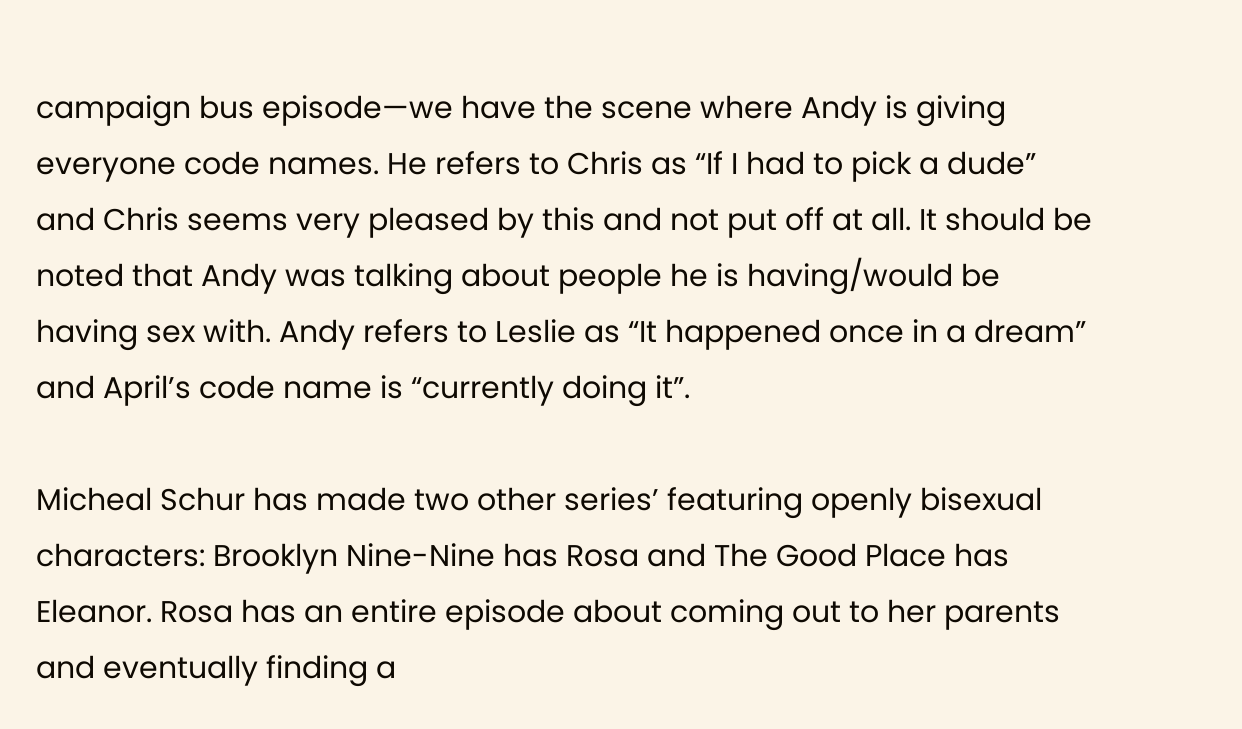campaign bus episode—we have the scene where Andy is giving everyone code names. He refers to Chris as “If I had to pick a dude” and Chris seems very pleased by this and not put off at all. It should be noted that Andy was talking about people he is having/would be having sex with. Andy refers to Leslie as “It happened once in a dream” and April’s code name is “currently doing it”.

Micheal Schur has made two other series’ featuring openly bisexual characters: Brooklyn Nine-Nine has Rosa and The Good Place has Eleanor. Rosa has an entire episode about coming out to her parents and eventually finding a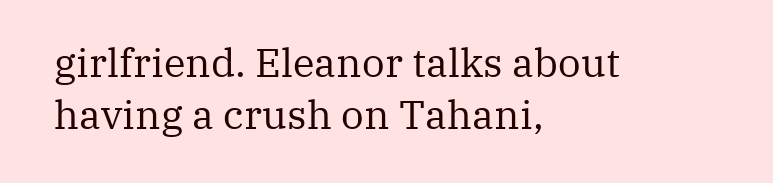girlfriend. Eleanor talks about having a crush on Tahani,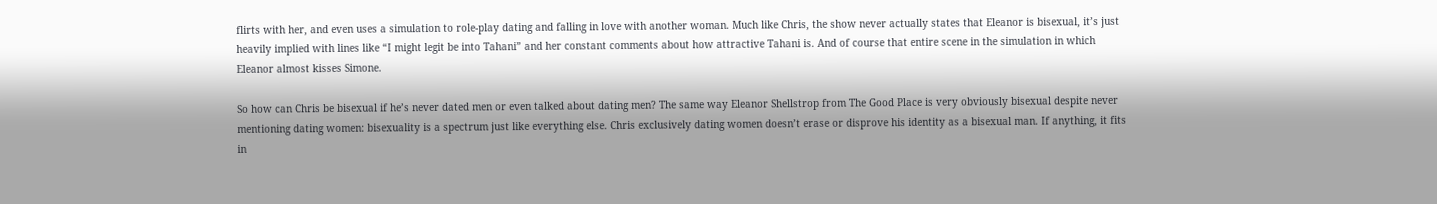flirts with her, and even uses a simulation to role-play dating and falling in love with another woman. Much like Chris, the show never actually states that Eleanor is bisexual, it’s just heavily implied with lines like “I might legit be into Tahani” and her constant comments about how attractive Tahani is. And of course that entire scene in the simulation in which Eleanor almost kisses Simone.

So how can Chris be bisexual if he’s never dated men or even talked about dating men? The same way Eleanor Shellstrop from The Good Place is very obviously bisexual despite never mentioning dating women: bisexuality is a spectrum just like everything else. Chris exclusively dating women doesn’t erase or disprove his identity as a bisexual man. If anything, it fits in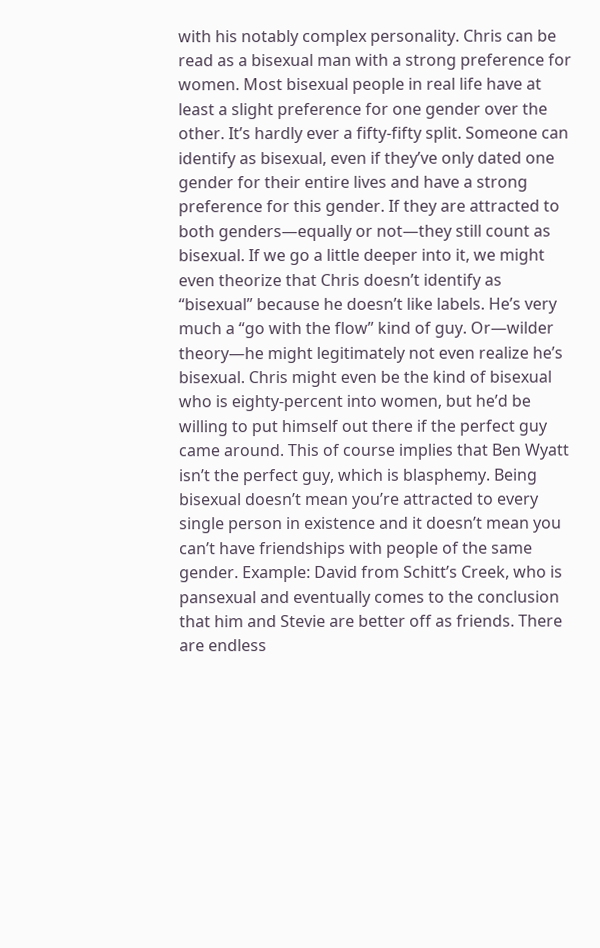with his notably complex personality. Chris can be read as a bisexual man with a strong preference for women. Most bisexual people in real life have at least a slight preference for one gender over the other. It’s hardly ever a fifty-fifty split. Someone can identify as bisexual, even if they’ve only dated one gender for their entire lives and have a strong preference for this gender. If they are attracted to both genders—equally or not—they still count as bisexual. If we go a little deeper into it, we might even theorize that Chris doesn’t identify as “bisexual” because he doesn’t like labels. He’s very much a “go with the flow” kind of guy. Or—wilder theory—he might legitimately not even realize he’s bisexual. Chris might even be the kind of bisexual who is eighty-percent into women, but he’d be willing to put himself out there if the perfect guy came around. This of course implies that Ben Wyatt isn’t the perfect guy, which is blasphemy. Being bisexual doesn’t mean you’re attracted to every single person in existence and it doesn’t mean you can’t have friendships with people of the same gender. Example: David from Schitt’s Creek, who is pansexual and eventually comes to the conclusion that him and Stevie are better off as friends. There are endless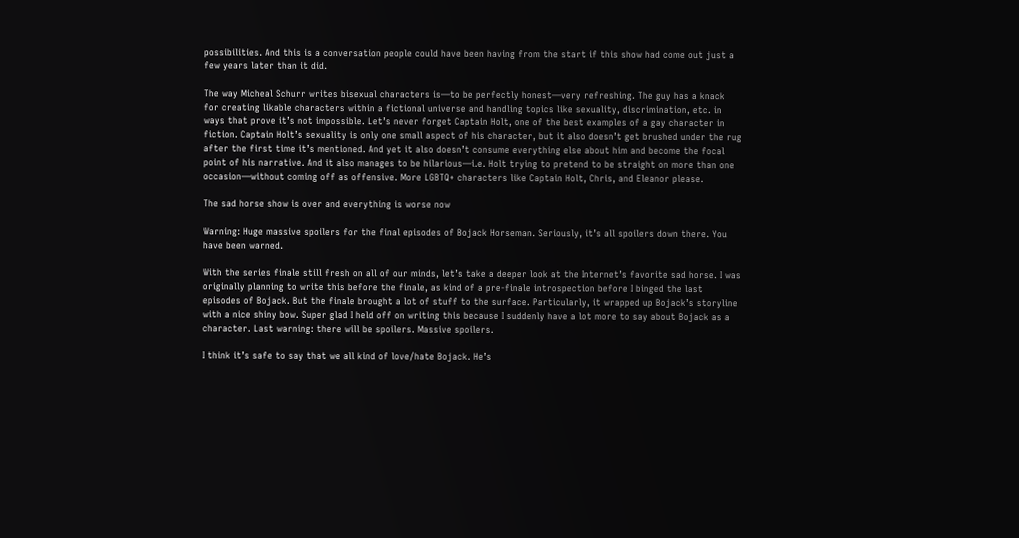possibilities. And this is a conversation people could have been having from the start if this show had come out just a few years later than it did.

The way Micheal Schurr writes bisexual characters is—to be perfectly honest—very refreshing. The guy has a knack for creating likable characters within a fictional universe and handling topics like sexuality, discrimination, etc. in ways that prove it’s not impossible. Let’s never forget Captain Holt, one of the best examples of a gay character in fiction. Captain Holt’s sexuality is only one small aspect of his character, but it also doesn’t get brushed under the rug after the first time it’s mentioned. And yet it also doesn’t consume everything else about him and become the focal point of his narrative. And it also manages to be hilarious—i.e. Holt trying to pretend to be straight on more than one occasion—without coming off as offensive. More LGBTQ+ characters like Captain Holt, Chris, and Eleanor please.

The sad horse show is over and everything is worse now

Warning: Huge massive spoilers for the final episodes of Bojack Horseman. Seriously, it’s all spoilers down there. You have been warned.

With the series finale still fresh on all of our minds, let’s take a deeper look at the Internet’s favorite sad horse. I was originally planning to write this before the finale, as kind of a pre-finale introspection before I binged the last episodes of Bojack. But the finale brought a lot of stuff to the surface. Particularly, it wrapped up Bojack’s storyline with a nice shiny bow. Super glad I held off on writing this because I suddenly have a lot more to say about Bojack as a character. Last warning: there will be spoilers. Massive spoilers.

I think it’s safe to say that we all kind of love/hate Bojack. He’s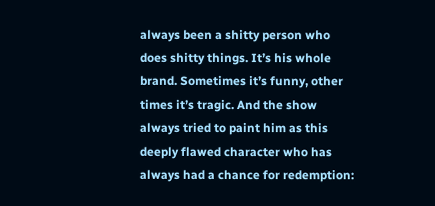always been a shitty person who does shitty things. It’s his whole brand. Sometimes it’s funny, other times it’s tragic. And the show always tried to paint him as this deeply flawed character who has always had a chance for redemption: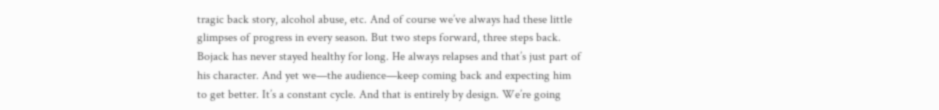tragic back story, alcohol abuse, etc. And of course we’ve always had these little glimpses of progress in every season. But two steps forward, three steps back. Bojack has never stayed healthy for long. He always relapses and that’s just part of his character. And yet we—the audience—keep coming back and expecting him to get better. It’s a constant cycle. And that is entirely by design. We’re going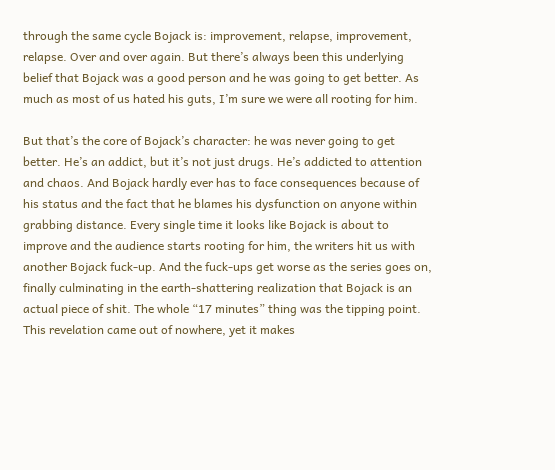through the same cycle Bojack is: improvement, relapse, improvement, relapse. Over and over again. But there’s always been this underlying belief that Bojack was a good person and he was going to get better. As much as most of us hated his guts, I’m sure we were all rooting for him.

But that’s the core of Bojack’s character: he was never going to get better. He’s an addict, but it’s not just drugs. He’s addicted to attention and chaos. And Bojack hardly ever has to face consequences because of his status and the fact that he blames his dysfunction on anyone within grabbing distance. Every single time it looks like Bojack is about to improve and the audience starts rooting for him, the writers hit us with another Bojack fuck-up. And the fuck-ups get worse as the series goes on, finally culminating in the earth-shattering realization that Bojack is an actual piece of shit. The whole “17 minutes” thing was the tipping point. This revelation came out of nowhere, yet it makes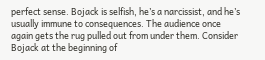perfect sense. Bojack is selfish, he’s a narcissist, and he’s usually immune to consequences. The audience once again gets the rug pulled out from under them. Consider Bojack at the beginning of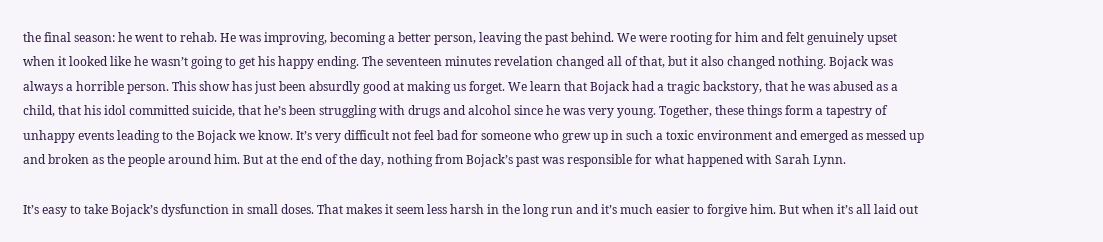the final season: he went to rehab. He was improving, becoming a better person, leaving the past behind. We were rooting for him and felt genuinely upset when it looked like he wasn’t going to get his happy ending. The seventeen minutes revelation changed all of that, but it also changed nothing. Bojack was always a horrible person. This show has just been absurdly good at making us forget. We learn that Bojack had a tragic backstory, that he was abused as a child, that his idol committed suicide, that he’s been struggling with drugs and alcohol since he was very young. Together, these things form a tapestry of unhappy events leading to the Bojack we know. It’s very difficult not feel bad for someone who grew up in such a toxic environment and emerged as messed up and broken as the people around him. But at the end of the day, nothing from Bojack’s past was responsible for what happened with Sarah Lynn.

It’s easy to take Bojack’s dysfunction in small doses. That makes it seem less harsh in the long run and it’s much easier to forgive him. But when it’s all laid out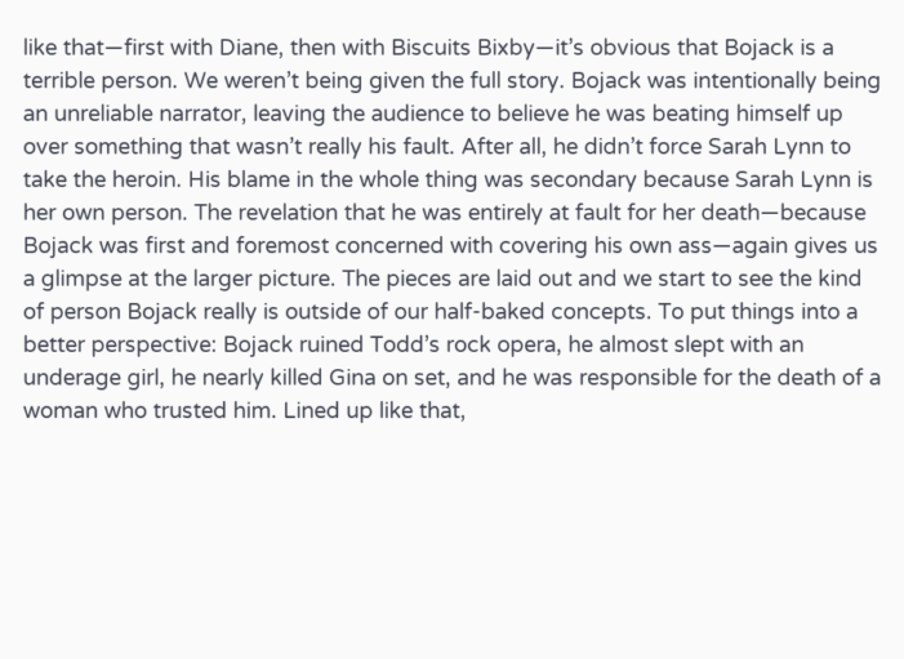like that—first with Diane, then with Biscuits Bixby—it’s obvious that Bojack is a terrible person. We weren’t being given the full story. Bojack was intentionally being an unreliable narrator, leaving the audience to believe he was beating himself up over something that wasn’t really his fault. After all, he didn’t force Sarah Lynn to take the heroin. His blame in the whole thing was secondary because Sarah Lynn is her own person. The revelation that he was entirely at fault for her death—because Bojack was first and foremost concerned with covering his own ass—again gives us a glimpse at the larger picture. The pieces are laid out and we start to see the kind of person Bojack really is outside of our half-baked concepts. To put things into a better perspective: Bojack ruined Todd’s rock opera, he almost slept with an underage girl, he nearly killed Gina on set, and he was responsible for the death of a woman who trusted him. Lined up like that,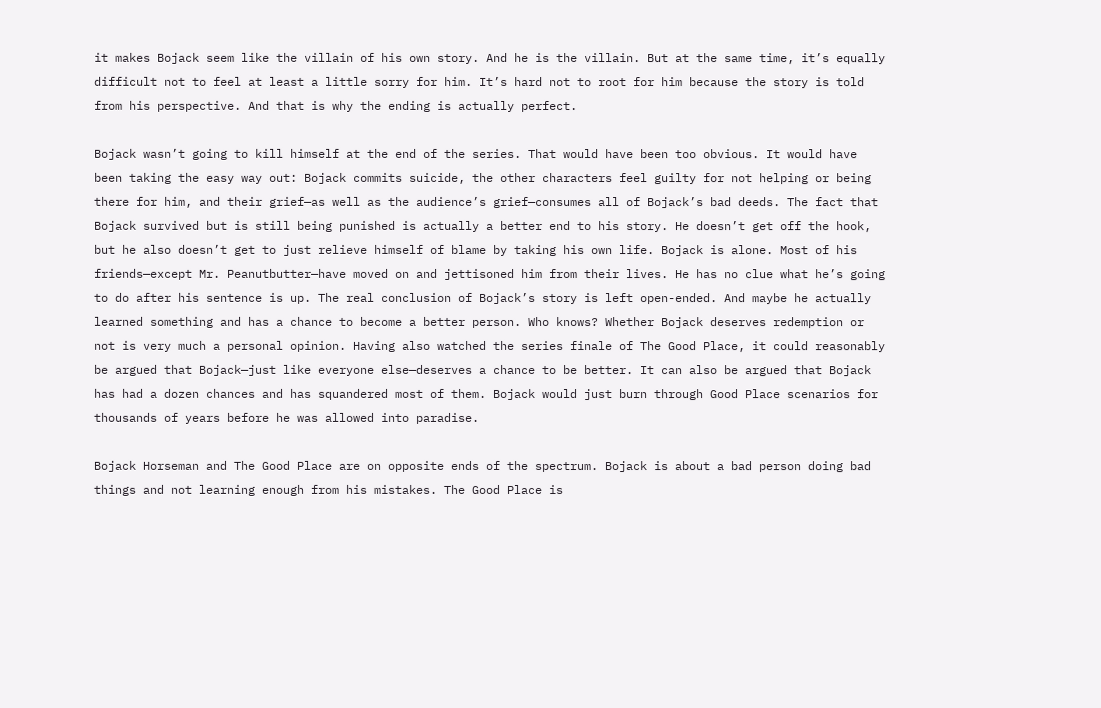it makes Bojack seem like the villain of his own story. And he is the villain. But at the same time, it’s equally difficult not to feel at least a little sorry for him. It’s hard not to root for him because the story is told from his perspective. And that is why the ending is actually perfect.

Bojack wasn’t going to kill himself at the end of the series. That would have been too obvious. It would have been taking the easy way out: Bojack commits suicide, the other characters feel guilty for not helping or being there for him, and their grief—as well as the audience’s grief—consumes all of Bojack’s bad deeds. The fact that Bojack survived but is still being punished is actually a better end to his story. He doesn’t get off the hook, but he also doesn’t get to just relieve himself of blame by taking his own life. Bojack is alone. Most of his friends—except Mr. Peanutbutter—have moved on and jettisoned him from their lives. He has no clue what he’s going to do after his sentence is up. The real conclusion of Bojack’s story is left open-ended. And maybe he actually learned something and has a chance to become a better person. Who knows? Whether Bojack deserves redemption or not is very much a personal opinion. Having also watched the series finale of The Good Place, it could reasonably be argued that Bojack—just like everyone else—deserves a chance to be better. It can also be argued that Bojack has had a dozen chances and has squandered most of them. Bojack would just burn through Good Place scenarios for thousands of years before he was allowed into paradise.

Bojack Horseman and The Good Place are on opposite ends of the spectrum. Bojack is about a bad person doing bad things and not learning enough from his mistakes. The Good Place is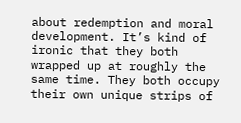about redemption and moral development. It’s kind of ironic that they both wrapped up at roughly the same time. They both occupy their own unique strips of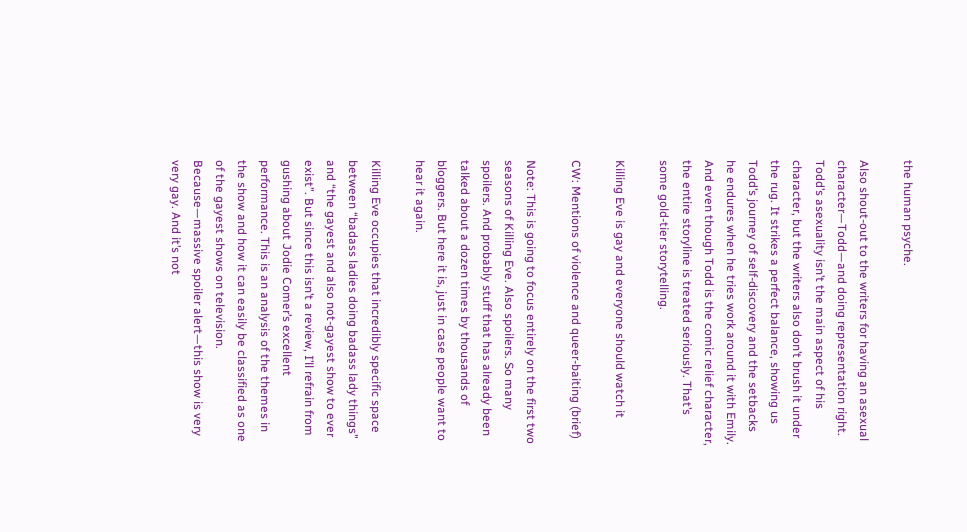the human psyche.

Also shout-out to the writers for having an asexual character—Todd—and doing representation right. Todd’s asexuality isn’t the main aspect of his character, but the writers also don’t brush it under the rug. It strikes a perfect balance, showing us Todd’s journey of self-discovery and the setbacks he endures when he tries work around it with Emily. And even though Todd is the comic relief character, the entire storyline is treated seriously. That’s some gold-tier storytelling.

Killing Eve is gay and everyone should watch it

CW: Mentions of violence and queer-baiting (brief)

Note: This is going to focus entirely on the first two seasons of Killing Eve. Also spoilers. So many spoilers. And probably stuff that has already been talked about a dozen times by thousands of bloggers. But here it is, just in case people want to hear it again.

Killing Eve occupies that incredibly specific space between “badass ladies doing badass lady things” and “the gayest and also not-gayest show to ever exist”. But since this isn’t a review, I’ll refrain from gushing about Jodie Comer’s excellent performance. This is an analysis of the themes in the show and how it can easily be classified as one of the gayest shows on television. Because—massive spoiler alert—this show is very very gay. And it’s not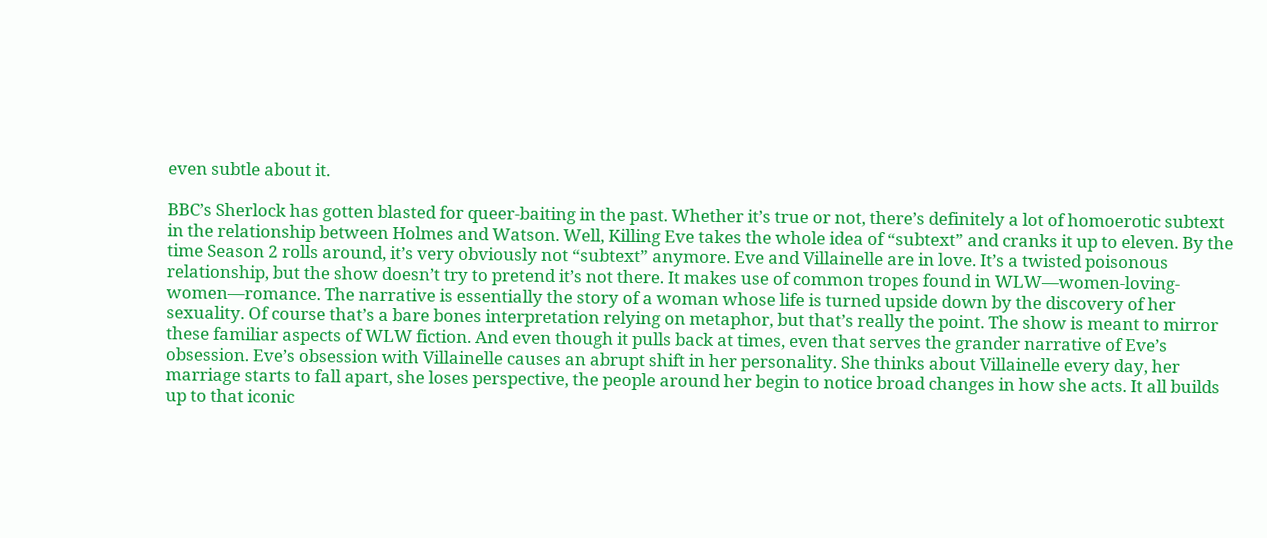even subtle about it.

BBC’s Sherlock has gotten blasted for queer-baiting in the past. Whether it’s true or not, there’s definitely a lot of homoerotic subtext in the relationship between Holmes and Watson. Well, Killing Eve takes the whole idea of “subtext” and cranks it up to eleven. By the time Season 2 rolls around, it’s very obviously not “subtext” anymore. Eve and Villainelle are in love. It’s a twisted poisonous relationship, but the show doesn’t try to pretend it’s not there. It makes use of common tropes found in WLW—women-loving-women—romance. The narrative is essentially the story of a woman whose life is turned upside down by the discovery of her sexuality. Of course that’s a bare bones interpretation relying on metaphor, but that’s really the point. The show is meant to mirror these familiar aspects of WLW fiction. And even though it pulls back at times, even that serves the grander narrative of Eve’s obsession. Eve’s obsession with Villainelle causes an abrupt shift in her personality. She thinks about Villainelle every day, her marriage starts to fall apart, she loses perspective, the people around her begin to notice broad changes in how she acts. It all builds up to that iconic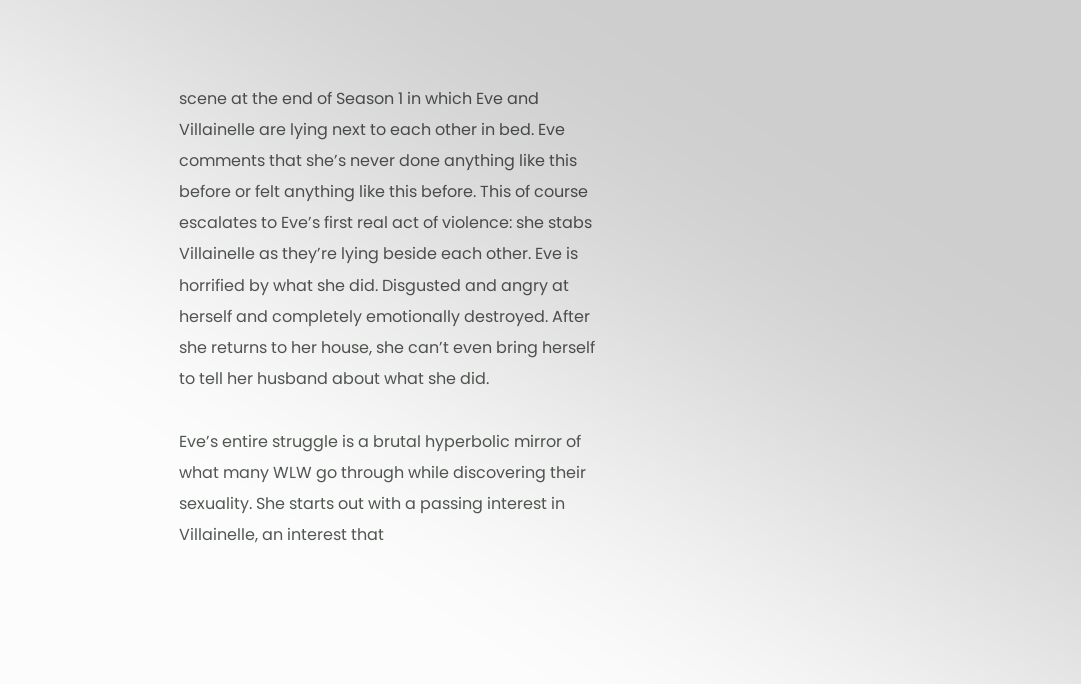scene at the end of Season 1 in which Eve and Villainelle are lying next to each other in bed. Eve comments that she’s never done anything like this before or felt anything like this before. This of course escalates to Eve’s first real act of violence: she stabs Villainelle as they’re lying beside each other. Eve is horrified by what she did. Disgusted and angry at herself and completely emotionally destroyed. After she returns to her house, she can’t even bring herself to tell her husband about what she did.

Eve’s entire struggle is a brutal hyperbolic mirror of what many WLW go through while discovering their sexuality. She starts out with a passing interest in Villainelle, an interest that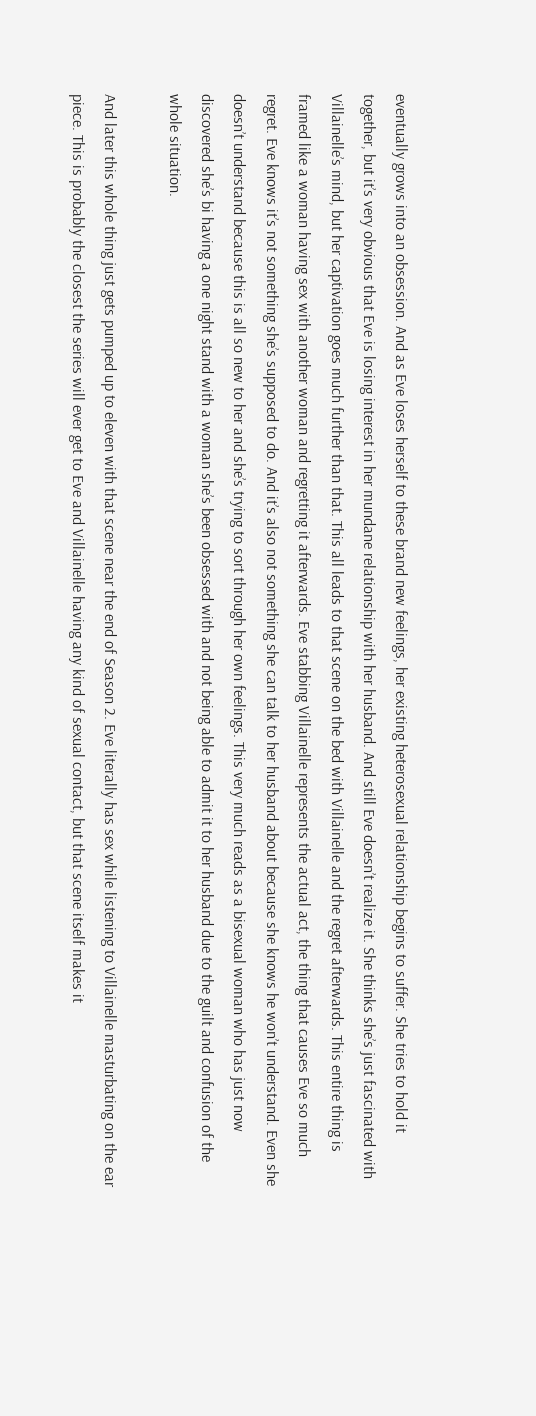eventually grows into an obsession. And as Eve loses herself to these brand new feelings, her existing heterosexual relationship begins to suffer. She tries to hold it together, but it’s very obvious that Eve is losing interest in her mundane relationship with her husband. And still Eve doesn’t realize it. She thinks she’s just fascinated with Villainelle’s mind, but her captivation goes much further than that. This all leads to that scene on the bed with Villainelle and the regret afterwards. This entire thing is framed like a woman having sex with another woman and regretting it afterwards. Eve stabbing Villainelle represents the actual act, the thing that causes Eve so much regret. Eve knows it’s not something she’s supposed to do. And it’s also not something she can talk to her husband about because she knows he won’t understand. Even she doesn’t understand because this is all so new to her and she’s trying to sort through her own feelings. This very much reads as a bisexual woman who has just now discovered she’s bi having a one night stand with a woman she’s been obsessed with and not being able to admit it to her husband due to the guilt and confusion of the whole situation.

And later this whole thing just gets pumped up to eleven with that scene near the end of Season 2. Eve literally has sex while listening to Villainelle masturbating on the ear piece. This is probably the closest the series will ever get to Eve and Villainelle having any kind of sexual contact, but that scene itself makes it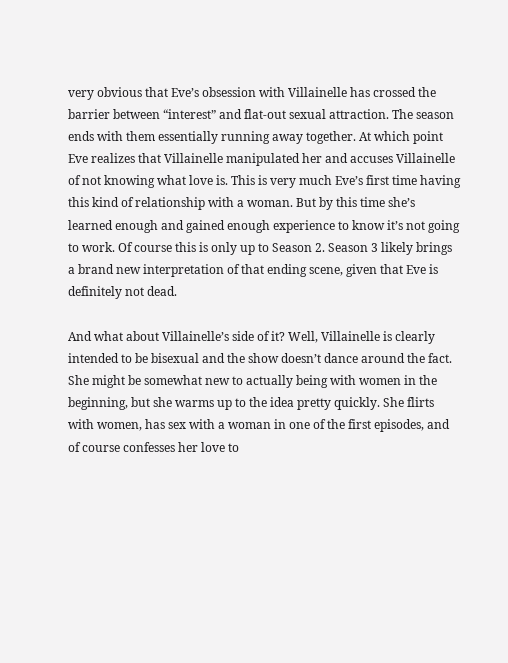very obvious that Eve’s obsession with Villainelle has crossed the barrier between “interest” and flat-out sexual attraction. The season ends with them essentially running away together. At which point Eve realizes that Villainelle manipulated her and accuses Villainelle of not knowing what love is. This is very much Eve’s first time having this kind of relationship with a woman. But by this time she’s learned enough and gained enough experience to know it’s not going to work. Of course this is only up to Season 2. Season 3 likely brings a brand new interpretation of that ending scene, given that Eve is definitely not dead.

And what about Villainelle’s side of it? Well, Villainelle is clearly intended to be bisexual and the show doesn’t dance around the fact. She might be somewhat new to actually being with women in the beginning, but she warms up to the idea pretty quickly. She flirts with women, has sex with a woman in one of the first episodes, and of course confesses her love to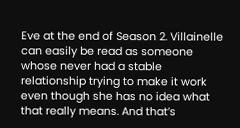Eve at the end of Season 2. Villainelle can easily be read as someone whose never had a stable relationship trying to make it work even though she has no idea what that really means. And that’s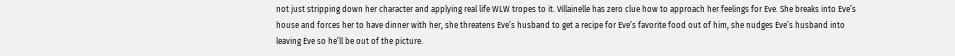not just stripping down her character and applying real life WLW tropes to it. Villainelle has zero clue how to approach her feelings for Eve. She breaks into Eve’s house and forces her to have dinner with her, she threatens Eve’s husband to get a recipe for Eve’s favorite food out of him, she nudges Eve’s husband into leaving Eve so he’ll be out of the picture.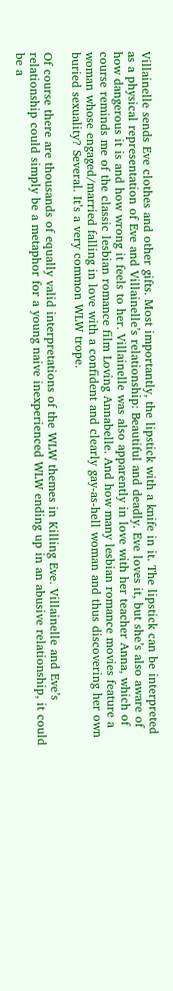Villainelle sends Eve clothes and other gifts. Most importantly, the lipstick with a knife in it. The lipstick can be interpreted as a physical representation of Eve and Villainelle’s relationship: Beautiful and deadly. Eve loves it, but she’s also aware of how dangerous it is and how wrong it feels to her. Villainelle was also apparently in love with her teacher Anna, which of course reminds me of the classic lesbian romance film Loving Annabelle. And how many lesbian romance movies feature a woman whose engaged/married falling in love with a confident and clearly gay-as-hell woman and thus discovering her own buried sexuality? Several. It’s a very common WLW trope.

Of course there are thousands of equally valid interpretations of the WLW themes in Killing Eve. Villainelle and Eve’s relationship could simply be a metaphor for a young naive inexperienced WLW ending up in an abusive relationship, it could be a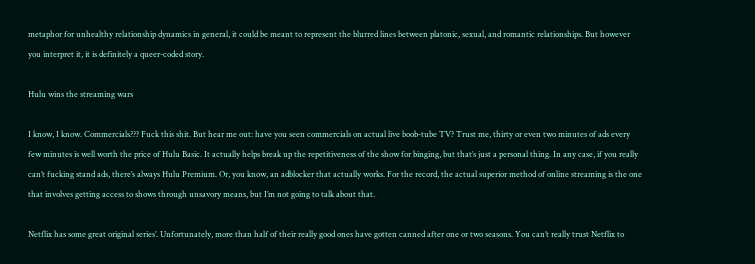metaphor for unhealthy relationship dynamics in general, it could be meant to represent the blurred lines between platonic, sexual, and romantic relationships. But however you interpret it, it is definitely a queer-coded story.

Hulu wins the streaming wars

I know, I know. Commercials??? Fuck this shit. But hear me out: have you seen commercials on actual live boob-tube TV? Trust me, thirty or even two minutes of ads every few minutes is well worth the price of Hulu Basic. It actually helps break up the repetitiveness of the show for binging, but that’s just a personal thing. In any case, if you really can’t fucking stand ads, there’s always Hulu Premium. Or, you know, an adblocker that actually works. For the record, the actual superior method of online streaming is the one that involves getting access to shows through unsavory means, but I’m not going to talk about that.

Netflix has some great original series’. Unfortunately, more than half of their really good ones have gotten canned after one or two seasons. You can’t really trust Netflix to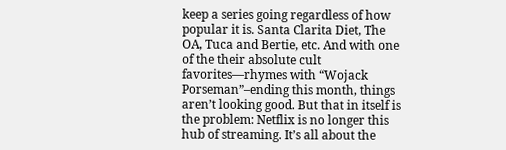keep a series going regardless of how popular it is. Santa Clarita Diet, The OA, Tuca and Bertie, etc. And with one of the their absolute cult favorites—rhymes with “Wojack Porseman”–ending this month, things aren’t looking good. But that in itself is the problem: Netflix is no longer this hub of streaming. It’s all about the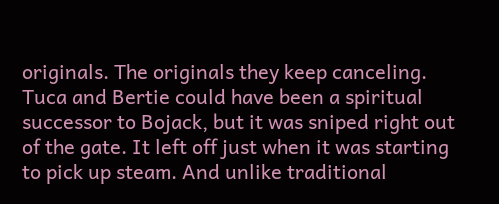originals. The originals they keep canceling. Tuca and Bertie could have been a spiritual successor to Bojack, but it was sniped right out of the gate. It left off just when it was starting to pick up steam. And unlike traditional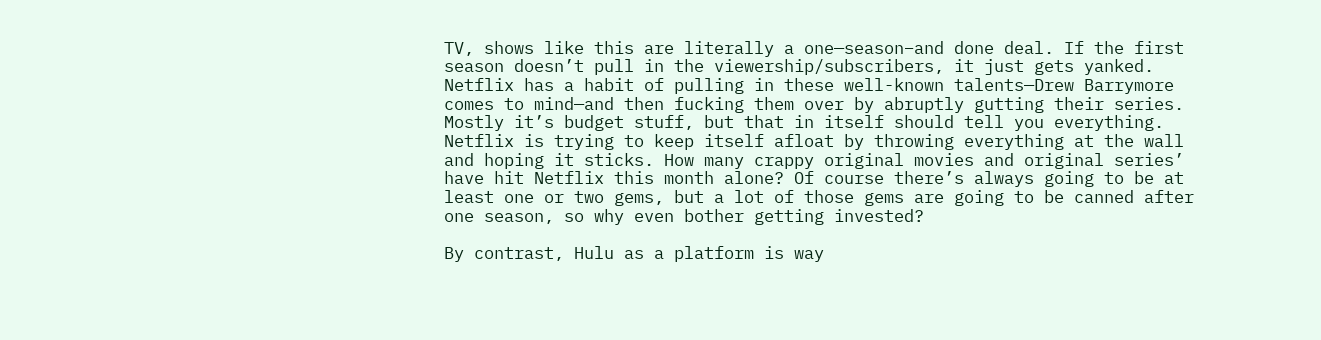TV, shows like this are literally a one—season–and done deal. If the first season doesn’t pull in the viewership/subscribers, it just gets yanked. Netflix has a habit of pulling in these well-known talents—Drew Barrymore comes to mind—and then fucking them over by abruptly gutting their series. Mostly it’s budget stuff, but that in itself should tell you everything. Netflix is trying to keep itself afloat by throwing everything at the wall and hoping it sticks. How many crappy original movies and original series’ have hit Netflix this month alone? Of course there’s always going to be at least one or two gems, but a lot of those gems are going to be canned after one season, so why even bother getting invested?

By contrast, Hulu as a platform is way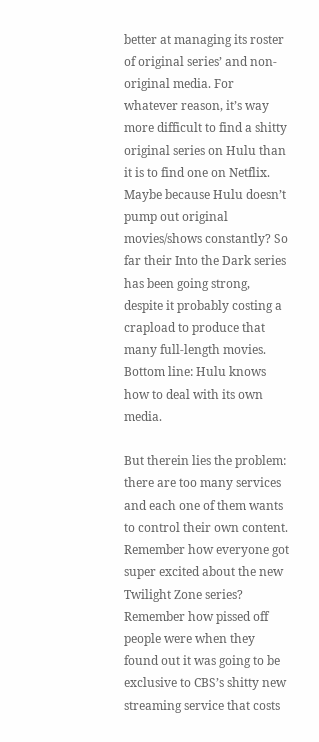better at managing its roster of original series’ and non-original media. For whatever reason, it’s way more difficult to find a shitty original series on Hulu than it is to find one on Netflix. Maybe because Hulu doesn’t pump out original movies/shows constantly? So far their Into the Dark series has been going strong, despite it probably costing a crapload to produce that many full-length movies. Bottom line: Hulu knows how to deal with its own media.

But therein lies the problem: there are too many services and each one of them wants to control their own content. Remember how everyone got super excited about the new Twilight Zone series? Remember how pissed off people were when they found out it was going to be exclusive to CBS’s shitty new streaming service that costs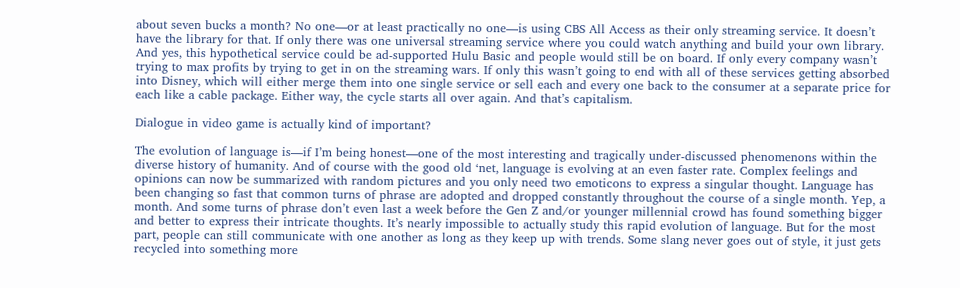about seven bucks a month? No one—or at least practically no one—is using CBS All Access as their only streaming service. It doesn’t have the library for that. If only there was one universal streaming service where you could watch anything and build your own library. And yes, this hypothetical service could be ad-supported Hulu Basic and people would still be on board. If only every company wasn’t trying to max profits by trying to get in on the streaming wars. If only this wasn’t going to end with all of these services getting absorbed into Disney, which will either merge them into one single service or sell each and every one back to the consumer at a separate price for each like a cable package. Either way, the cycle starts all over again. And that’s capitalism.

Dialogue in video game is actually kind of important?

The evolution of language is—if I’m being honest—one of the most interesting and tragically under-discussed phenomenons within the diverse history of humanity. And of course with the good old ‘net, language is evolving at an even faster rate. Complex feelings and opinions can now be summarized with random pictures and you only need two emoticons to express a singular thought. Language has been changing so fast that common turns of phrase are adopted and dropped constantly throughout the course of a single month. Yep, a month. And some turns of phrase don’t even last a week before the Gen Z and/or younger millennial crowd has found something bigger and better to express their intricate thoughts. It’s nearly impossible to actually study this rapid evolution of language. But for the most part, people can still communicate with one another as long as they keep up with trends. Some slang never goes out of style, it just gets recycled into something more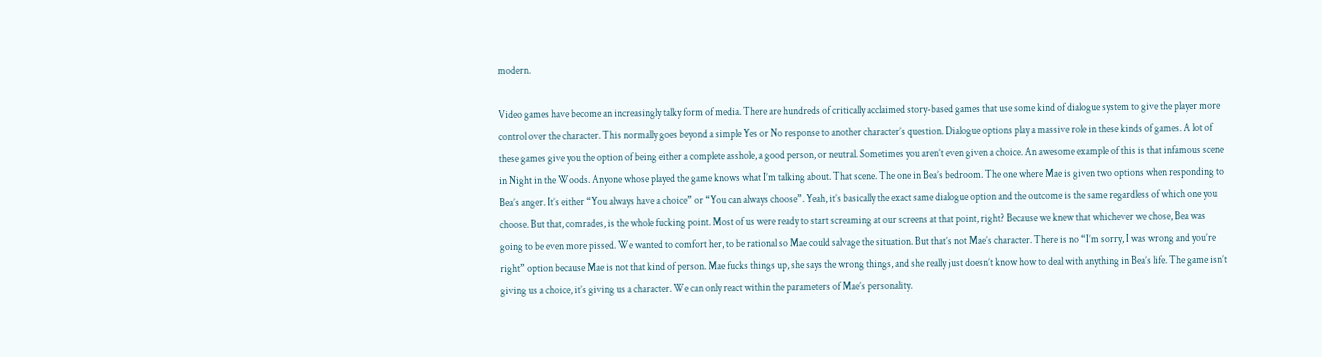modern.

Video games have become an increasingly talky form of media. There are hundreds of critically acclaimed story-based games that use some kind of dialogue system to give the player more control over the character. This normally goes beyond a simple Yes or No response to another character’s question. Dialogue options play a massive role in these kinds of games. A lot of these games give you the option of being either a complete asshole, a good person, or neutral. Sometimes you aren’t even given a choice. An awesome example of this is that infamous scene in Night in the Woods. Anyone whose played the game knows what I’m talking about. That scene. The one in Bea’s bedroom. The one where Mae is given two options when responding to Bea’s anger. It’s either “You always have a choice” or “You can always choose”. Yeah, it’s basically the exact same dialogue option and the outcome is the same regardless of which one you choose. But that, comrades, is the whole fucking point. Most of us were ready to start screaming at our screens at that point, right? Because we knew that whichever we chose, Bea was going to be even more pissed. We wanted to comfort her, to be rational so Mae could salvage the situation. But that’s not Mae’s character. There is no “I’m sorry, I was wrong and you’re right” option because Mae is not that kind of person. Mae fucks things up, she says the wrong things, and she really just doesn’t know how to deal with anything in Bea’s life. The game isn’t giving us a choice, it’s giving us a character. We can only react within the parameters of Mae’s personality.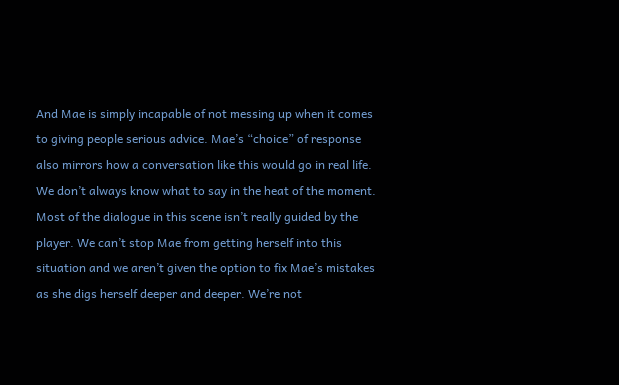And Mae is simply incapable of not messing up when it comes to giving people serious advice. Mae’s “choice” of response also mirrors how a conversation like this would go in real life. We don’t always know what to say in the heat of the moment. Most of the dialogue in this scene isn’t really guided by the player. We can’t stop Mae from getting herself into this situation and we aren’t given the option to fix Mae’s mistakes as she digs herself deeper and deeper. We’re not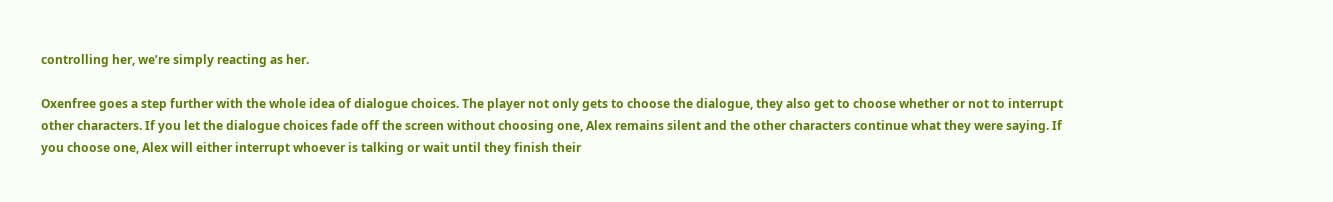controlling her, we’re simply reacting as her.

Oxenfree goes a step further with the whole idea of dialogue choices. The player not only gets to choose the dialogue, they also get to choose whether or not to interrupt other characters. If you let the dialogue choices fade off the screen without choosing one, Alex remains silent and the other characters continue what they were saying. If you choose one, Alex will either interrupt whoever is talking or wait until they finish their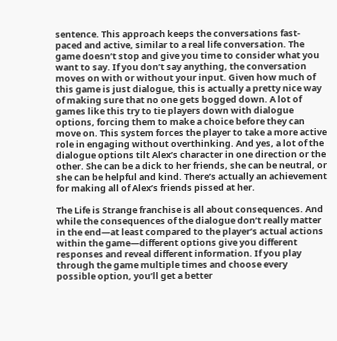sentence. This approach keeps the conversations fast-paced and active, similar to a real life conversation. The game doesn’t stop and give you time to consider what you want to say. If you don’t say anything, the conversation moves on with or without your input. Given how much of this game is just dialogue, this is actually a pretty nice way of making sure that no one gets bogged down. A lot of games like this try to tie players down with dialogue options, forcing them to make a choice before they can move on. This system forces the player to take a more active role in engaging without overthinking. And yes, a lot of the dialogue options tilt Alex’s character in one direction or the other. She can be a dick to her friends, she can be neutral, or she can be helpful and kind. There’s actually an achievement for making all of Alex’s friends pissed at her.

The Life is Strange franchise is all about consequences. And while the consequences of the dialogue don’t really matter in the end—at least compared to the player’s actual actions within the game—different options give you different responses and reveal different information. If you play through the game multiple times and choose every possible option, you’ll get a better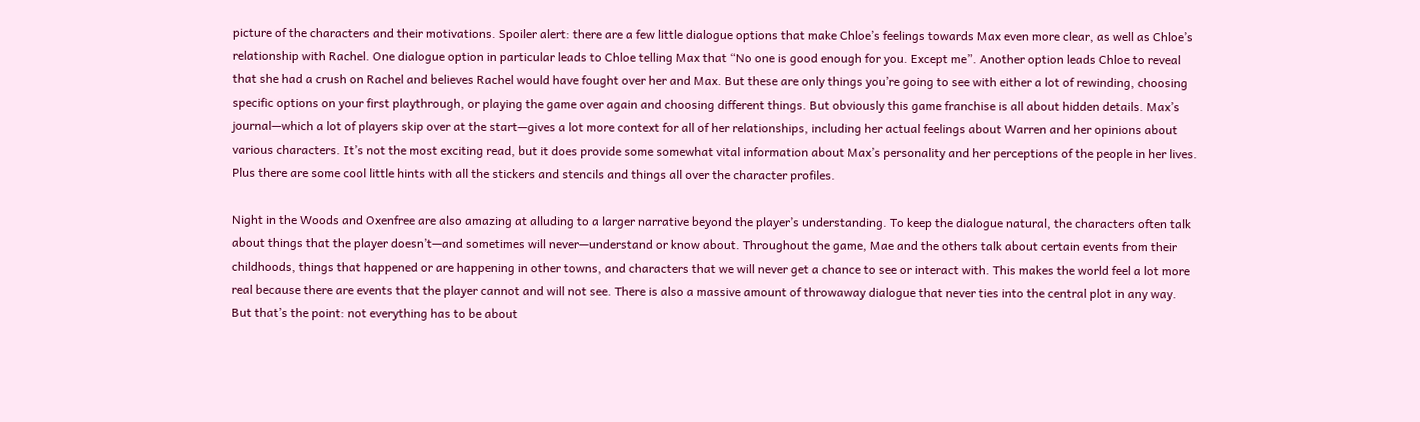picture of the characters and their motivations. Spoiler alert: there are a few little dialogue options that make Chloe’s feelings towards Max even more clear, as well as Chloe’s relationship with Rachel. One dialogue option in particular leads to Chloe telling Max that “No one is good enough for you. Except me”. Another option leads Chloe to reveal that she had a crush on Rachel and believes Rachel would have fought over her and Max. But these are only things you’re going to see with either a lot of rewinding, choosing specific options on your first playthrough, or playing the game over again and choosing different things. But obviously this game franchise is all about hidden details. Max’s journal—which a lot of players skip over at the start—gives a lot more context for all of her relationships, including her actual feelings about Warren and her opinions about various characters. It’s not the most exciting read, but it does provide some somewhat vital information about Max’s personality and her perceptions of the people in her lives. Plus there are some cool little hints with all the stickers and stencils and things all over the character profiles.

Night in the Woods and Oxenfree are also amazing at alluding to a larger narrative beyond the player’s understanding. To keep the dialogue natural, the characters often talk about things that the player doesn’t—and sometimes will never—understand or know about. Throughout the game, Mae and the others talk about certain events from their childhoods, things that happened or are happening in other towns, and characters that we will never get a chance to see or interact with. This makes the world feel a lot more real because there are events that the player cannot and will not see. There is also a massive amount of throwaway dialogue that never ties into the central plot in any way. But that’s the point: not everything has to be about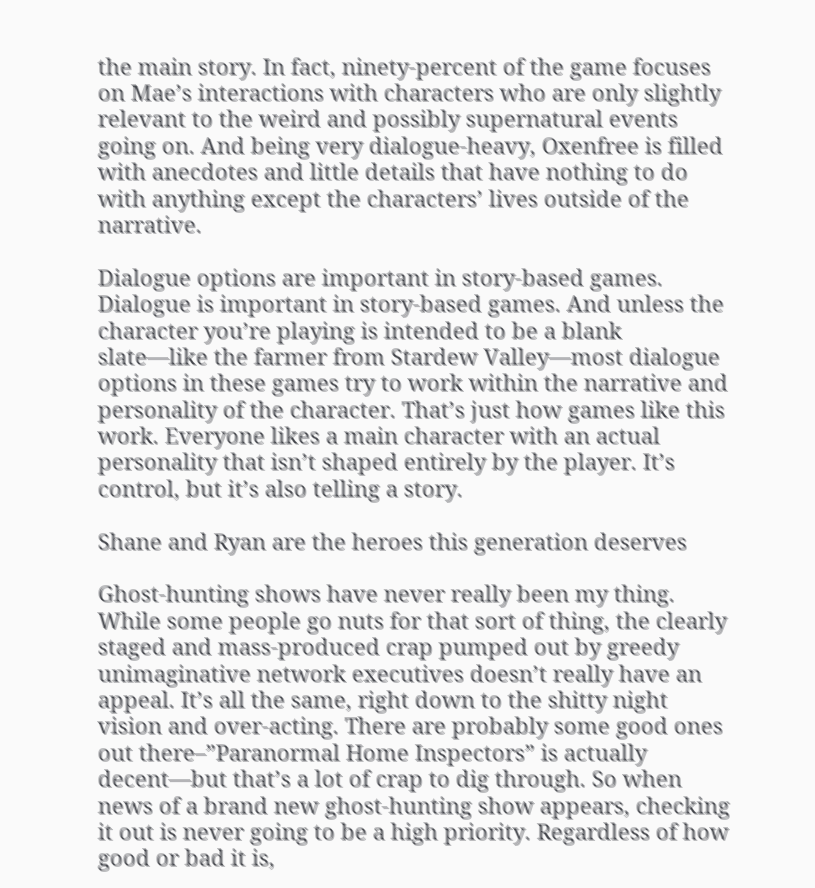the main story. In fact, ninety-percent of the game focuses on Mae’s interactions with characters who are only slightly relevant to the weird and possibly supernatural events going on. And being very dialogue-heavy, Oxenfree is filled with anecdotes and little details that have nothing to do with anything except the characters’ lives outside of the narrative.

Dialogue options are important in story-based games. Dialogue is important in story-based games. And unless the character you’re playing is intended to be a blank slate—like the farmer from Stardew Valley—most dialogue options in these games try to work within the narrative and personality of the character. That’s just how games like this work. Everyone likes a main character with an actual personality that isn’t shaped entirely by the player. It’s control, but it’s also telling a story.

Shane and Ryan are the heroes this generation deserves

Ghost-hunting shows have never really been my thing. While some people go nuts for that sort of thing, the clearly staged and mass-produced crap pumped out by greedy unimaginative network executives doesn’t really have an appeal. It’s all the same, right down to the shitty night vision and over-acting. There are probably some good ones out there–”Paranormal Home Inspectors” is actually decent—but that’s a lot of crap to dig through. So when news of a brand new ghost-hunting show appears, checking it out is never going to be a high priority. Regardless of how good or bad it is,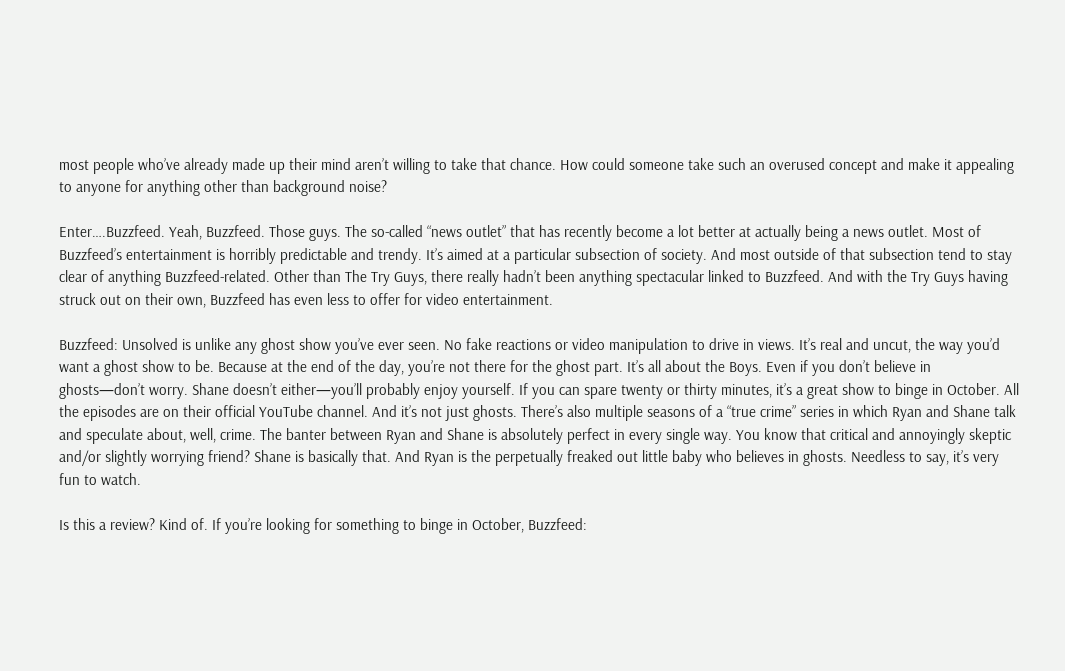most people who’ve already made up their mind aren’t willing to take that chance. How could someone take such an overused concept and make it appealing to anyone for anything other than background noise?

Enter….Buzzfeed. Yeah, Buzzfeed. Those guys. The so-called “news outlet” that has recently become a lot better at actually being a news outlet. Most of Buzzfeed’s entertainment is horribly predictable and trendy. It’s aimed at a particular subsection of society. And most outside of that subsection tend to stay clear of anything Buzzfeed-related. Other than The Try Guys, there really hadn’t been anything spectacular linked to Buzzfeed. And with the Try Guys having struck out on their own, Buzzfeed has even less to offer for video entertainment.

Buzzfeed: Unsolved is unlike any ghost show you’ve ever seen. No fake reactions or video manipulation to drive in views. It’s real and uncut, the way you’d want a ghost show to be. Because at the end of the day, you’re not there for the ghost part. It’s all about the Boys. Even if you don’t believe in ghosts—don’t worry. Shane doesn’t either—you’ll probably enjoy yourself. If you can spare twenty or thirty minutes, it’s a great show to binge in October. All the episodes are on their official YouTube channel. And it’s not just ghosts. There’s also multiple seasons of a “true crime” series in which Ryan and Shane talk and speculate about, well, crime. The banter between Ryan and Shane is absolutely perfect in every single way. You know that critical and annoyingly skeptic and/or slightly worrying friend? Shane is basically that. And Ryan is the perpetually freaked out little baby who believes in ghosts. Needless to say, it’s very fun to watch.

Is this a review? Kind of. If you’re looking for something to binge in October, Buzzfeed: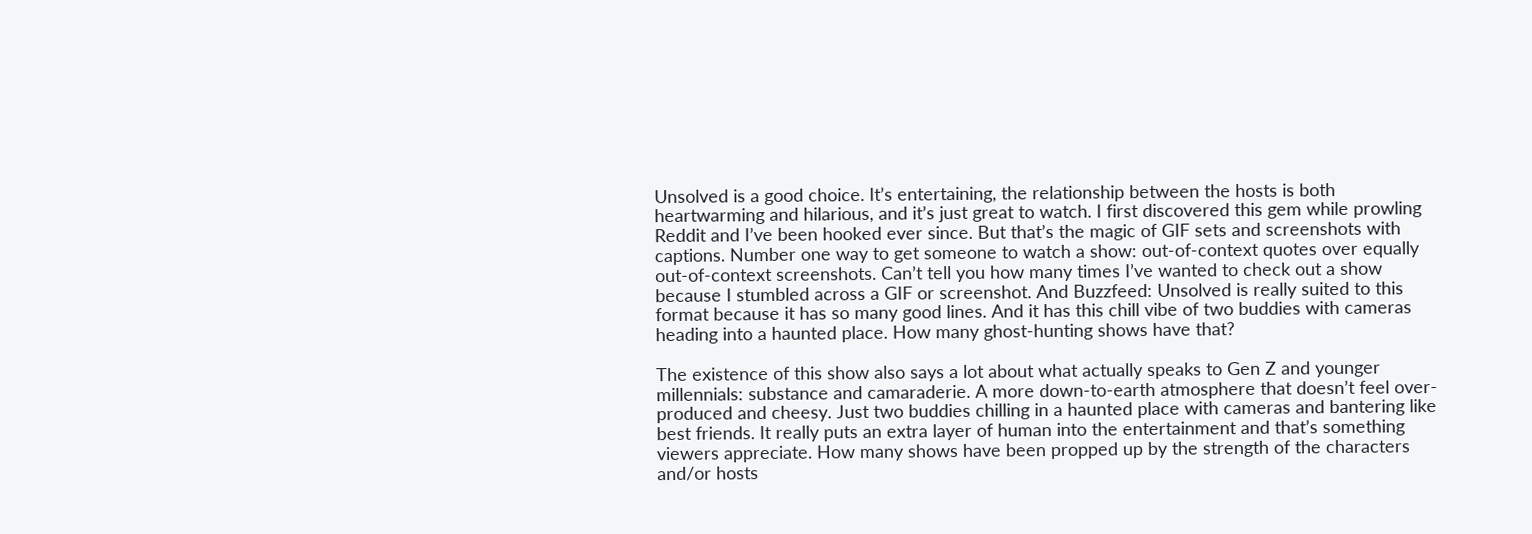Unsolved is a good choice. It’s entertaining, the relationship between the hosts is both heartwarming and hilarious, and it’s just great to watch. I first discovered this gem while prowling Reddit and I’ve been hooked ever since. But that’s the magic of GIF sets and screenshots with captions. Number one way to get someone to watch a show: out-of-context quotes over equally out-of-context screenshots. Can’t tell you how many times I’ve wanted to check out a show because I stumbled across a GIF or screenshot. And Buzzfeed: Unsolved is really suited to this format because it has so many good lines. And it has this chill vibe of two buddies with cameras heading into a haunted place. How many ghost-hunting shows have that?

The existence of this show also says a lot about what actually speaks to Gen Z and younger millennials: substance and camaraderie. A more down-to-earth atmosphere that doesn’t feel over-produced and cheesy. Just two buddies chilling in a haunted place with cameras and bantering like best friends. It really puts an extra layer of human into the entertainment and that’s something viewers appreciate. How many shows have been propped up by the strength of the characters and/or hosts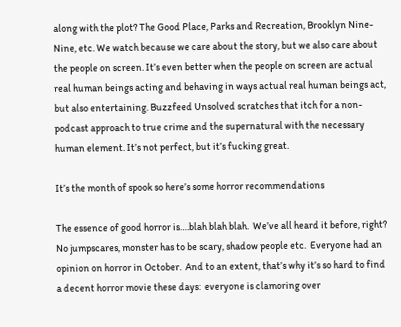along with the plot? The Good Place, Parks and Recreation, Brooklyn Nine-Nine, etc. We watch because we care about the story, but we also care about the people on screen. It’s even better when the people on screen are actual real human beings acting and behaving in ways actual real human beings act, but also entertaining. Buzzfeed Unsolved scratches that itch for a non-podcast approach to true crime and the supernatural with the necessary human element. It’s not perfect, but it’s fucking great.

It’s the month of spook so here’s some horror recommendations

The essence of good horror is….blah blah blah.  We’ve all heard it before, right?  No jumpscares, monster has to be scary, shadow people etc.  Everyone had an opinion on horror in October.  And to an extent, that’s why it’s so hard to find a decent horror movie these days:  everyone is clamoring over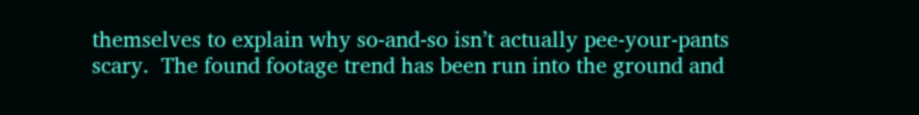themselves to explain why so-and-so isn’t actually pee-your-pants scary.  The found footage trend has been run into the ground and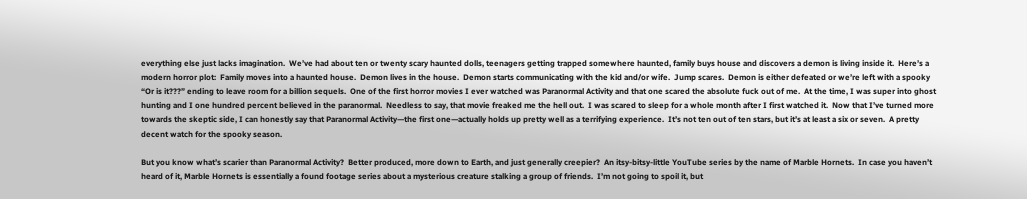everything else just lacks imagination.  We’ve had about ten or twenty scary haunted dolls, teenagers getting trapped somewhere haunted, family buys house and discovers a demon is living inside it.  Here’s a modern horror plot:  Family moves into a haunted house.  Demon lives in the house.  Demon starts communicating with the kid and/or wife.  Jump scares.  Demon is either defeated or we’re left with a spooky “Or is it???” ending to leave room for a billion sequels.  One of the first horror movies I ever watched was Paranormal Activity and that one scared the absolute fuck out of me.  At the time, I was super into ghost hunting and I one hundred percent believed in the paranormal.  Needless to say, that movie freaked me the hell out.  I was scared to sleep for a whole month after I first watched it.  Now that I’ve turned more towards the skeptic side, I can honestly say that Paranormal Activity—the first one—actually holds up pretty well as a terrifying experience.  It’s not ten out of ten stars, but it’s at least a six or seven.  A pretty decent watch for the spooky season.

But you know what’s scarier than Paranormal Activity?  Better produced, more down to Earth, and just generally creepier?  An itsy-bitsy-little YouTube series by the name of Marble Hornets.  In case you haven’t heard of it, Marble Hornets is essentially a found footage series about a mysterious creature stalking a group of friends.  I’m not going to spoil it, but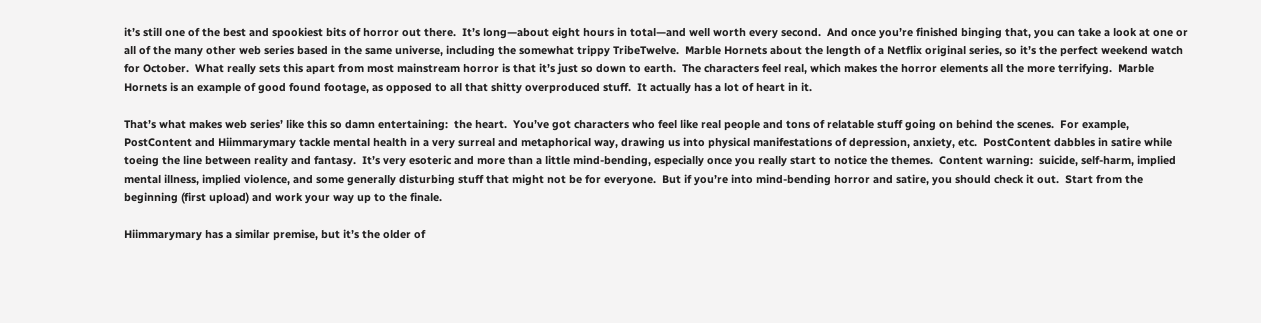it’s still one of the best and spookiest bits of horror out there.  It’s long—about eight hours in total—and well worth every second.  And once you’re finished binging that, you can take a look at one or all of the many other web series based in the same universe, including the somewhat trippy TribeTwelve.  Marble Hornets about the length of a Netflix original series, so it’s the perfect weekend watch for October.  What really sets this apart from most mainstream horror is that it’s just so down to earth.  The characters feel real, which makes the horror elements all the more terrifying.  Marble Hornets is an example of good found footage, as opposed to all that shitty overproduced stuff.  It actually has a lot of heart in it.

That’s what makes web series’ like this so damn entertaining:  the heart.  You’ve got characters who feel like real people and tons of relatable stuff going on behind the scenes.  For example, PostContent and Hiimmarymary tackle mental health in a very surreal and metaphorical way, drawing us into physical manifestations of depression, anxiety, etc.  PostContent dabbles in satire while toeing the line between reality and fantasy.  It’s very esoteric and more than a little mind-bending, especially once you really start to notice the themes.  Content warning:  suicide, self-harm, implied mental illness, implied violence, and some generally disturbing stuff that might not be for everyone.  But if you’re into mind-bending horror and satire, you should check it out.  Start from the beginning (first upload) and work your way up to the finale.

Hiimmarymary has a similar premise, but it’s the older of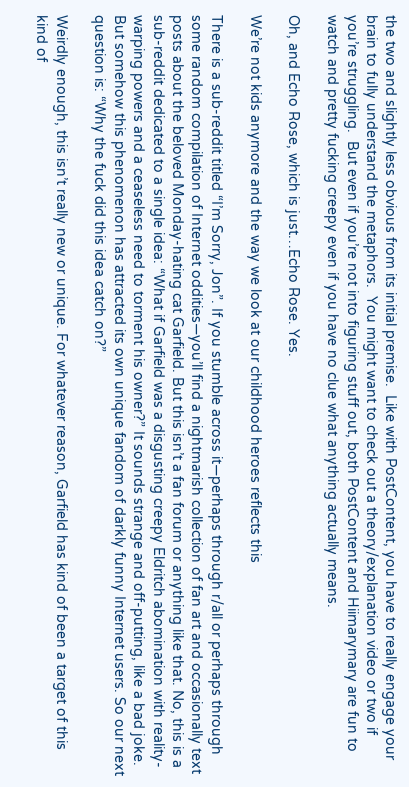the two and slightly less obvious from its initial premise.  Like with PostContent, you have to really engage your brain to fully understand the metaphors.  You might want to check out a theory/explanation video or two if you’re struggling.  But even if you’re not into figuring stuff out, both PostContent and Hiimarymary are fun to watch and pretty fucking creepy even if you have no clue what anything actually means.

Oh, and Echo Rose, which is just…Echo Rose. Yes.

We’re not kids anymore and the way we look at our childhood heroes reflects this

There is a sub-reddit titled “I’m Sorry, Jon”. If you stumble across it—perhaps through r/all or perhaps through some random compilation of Internet oddities—you’ll find a nightmarish collection of fan art and occasionally text posts about the beloved Monday-hating cat Garfield. But this isn’t a fan forum or anything like that. No, this is a sub-reddit dedicated to a single idea: “What if Garfield was a disgusting creepy Eldritch abomination with reality-warping powers and a ceaseless need to torment his owner?” It sounds strange and off-putting, like a bad joke. But somehow this phenomenon has attracted its own unique fandom of darkly funny Internet users. So our next question is: “Why the fuck did this idea catch on?”

Weirdly enough, this isn’t really new or unique. For whatever reason, Garfield has kind of been a target of this kind of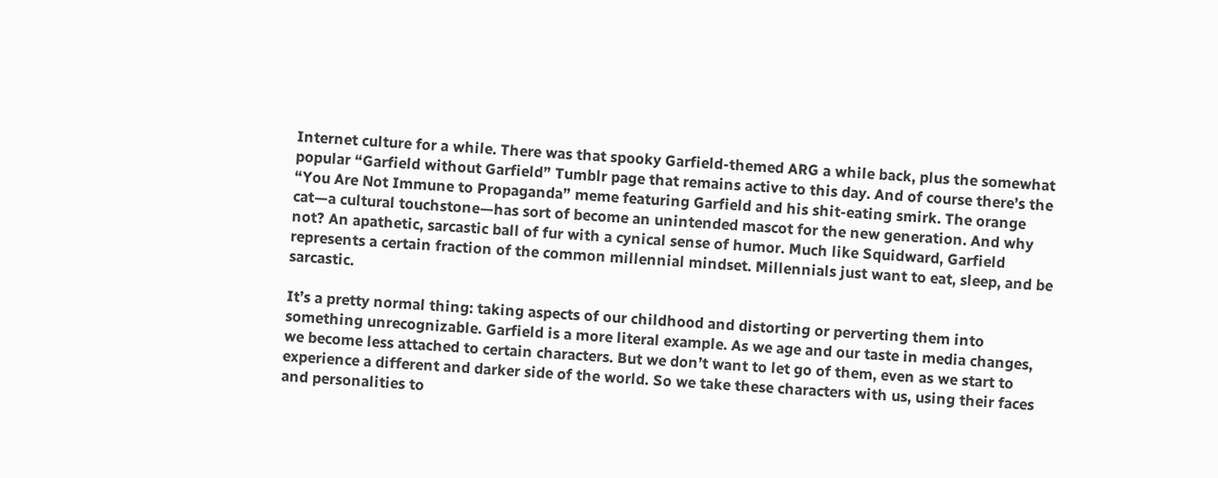Internet culture for a while. There was that spooky Garfield-themed ARG a while back, plus the somewhat popular “Garfield without Garfield” Tumblr page that remains active to this day. And of course there’s the “You Are Not Immune to Propaganda” meme featuring Garfield and his shit-eating smirk. The orange cat—a cultural touchstone—has sort of become an unintended mascot for the new generation. And why not? An apathetic, sarcastic ball of fur with a cynical sense of humor. Much like Squidward, Garfield represents a certain fraction of the common millennial mindset. Millennials just want to eat, sleep, and be sarcastic.

It’s a pretty normal thing: taking aspects of our childhood and distorting or perverting them into something unrecognizable. Garfield is a more literal example. As we age and our taste in media changes, we become less attached to certain characters. But we don’t want to let go of them, even as we start to experience a different and darker side of the world. So we take these characters with us, using their faces and personalities to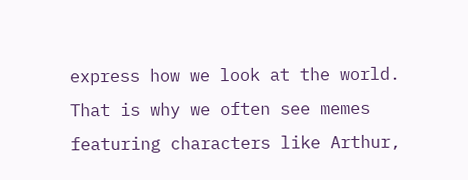express how we look at the world. That is why we often see memes featuring characters like Arthur,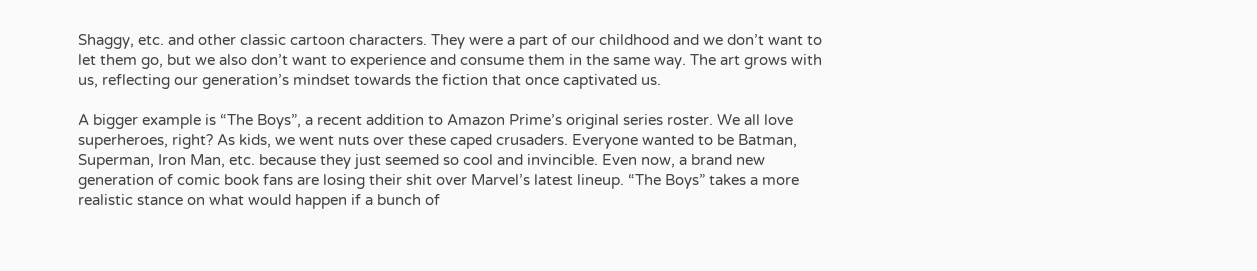Shaggy, etc. and other classic cartoon characters. They were a part of our childhood and we don’t want to let them go, but we also don’t want to experience and consume them in the same way. The art grows with us, reflecting our generation’s mindset towards the fiction that once captivated us.

A bigger example is “The Boys”, a recent addition to Amazon Prime’s original series roster. We all love superheroes, right? As kids, we went nuts over these caped crusaders. Everyone wanted to be Batman, Superman, Iron Man, etc. because they just seemed so cool and invincible. Even now, a brand new generation of comic book fans are losing their shit over Marvel’s latest lineup. “The Boys” takes a more realistic stance on what would happen if a bunch of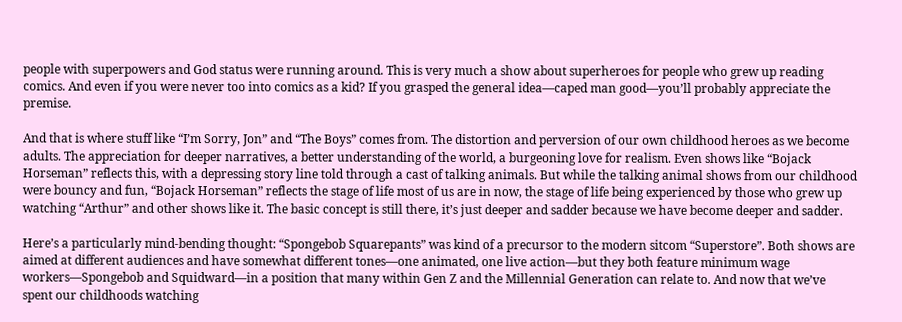people with superpowers and God status were running around. This is very much a show about superheroes for people who grew up reading comics. And even if you were never too into comics as a kid? If you grasped the general idea—caped man good—you’ll probably appreciate the premise.

And that is where stuff like “I’m Sorry, Jon” and “The Boys” comes from. The distortion and perversion of our own childhood heroes as we become adults. The appreciation for deeper narratives, a better understanding of the world, a burgeoning love for realism. Even shows like “Bojack Horseman” reflects this, with a depressing story line told through a cast of talking animals. But while the talking animal shows from our childhood were bouncy and fun, “Bojack Horseman” reflects the stage of life most of us are in now, the stage of life being experienced by those who grew up watching “Arthur” and other shows like it. The basic concept is still there, it’s just deeper and sadder because we have become deeper and sadder.

Here’s a particularly mind-bending thought: “Spongebob Squarepants” was kind of a precursor to the modern sitcom “Superstore”. Both shows are aimed at different audiences and have somewhat different tones—one animated, one live action—but they both feature minimum wage workers—Spongebob and Squidward—in a position that many within Gen Z and the Millennial Generation can relate to. And now that we’ve spent our childhoods watching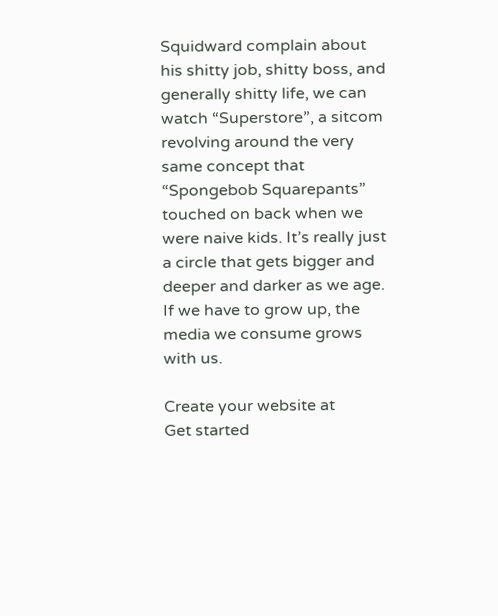Squidward complain about his shitty job, shitty boss, and generally shitty life, we can watch “Superstore”, a sitcom revolving around the very same concept that “Spongebob Squarepants” touched on back when we were naive kids. It’s really just a circle that gets bigger and deeper and darker as we age. If we have to grow up, the media we consume grows with us.

Create your website at
Get started